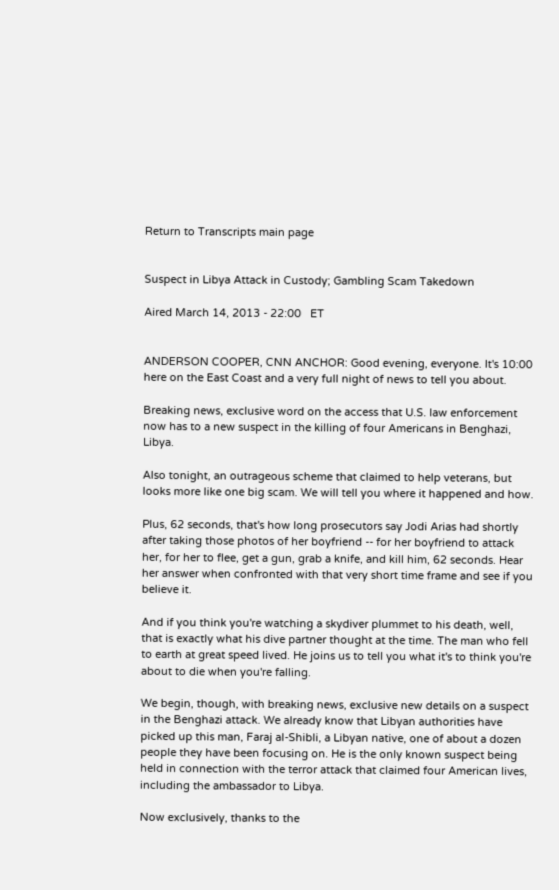Return to Transcripts main page


Suspect in Libya Attack in Custody; Gambling Scam Takedown

Aired March 14, 2013 - 22:00   ET


ANDERSON COOPER, CNN ANCHOR: Good evening, everyone. It's 10:00 here on the East Coast and a very full night of news to tell you about.

Breaking news, exclusive word on the access that U.S. law enforcement now has to a new suspect in the killing of four Americans in Benghazi, Libya.

Also tonight, an outrageous scheme that claimed to help veterans, but looks more like one big scam. We will tell you where it happened and how.

Plus, 62 seconds, that's how long prosecutors say Jodi Arias had shortly after taking those photos of her boyfriend -- for her boyfriend to attack her, for her to flee, get a gun, grab a knife, and kill him, 62 seconds. Hear her answer when confronted with that very short time frame and see if you believe it.

And if you think you're watching a skydiver plummet to his death, well, that is exactly what his dive partner thought at the time. The man who fell to earth at great speed lived. He joins us to tell you what it's to think you're about to die when you're falling.

We begin, though, with breaking news, exclusive new details on a suspect in the Benghazi attack. We already know that Libyan authorities have picked up this man, Faraj al-Shibli, a Libyan native, one of about a dozen people they have been focusing on. He is the only known suspect being held in connection with the terror attack that claimed four American lives, including the ambassador to Libya.

Now exclusively, thanks to the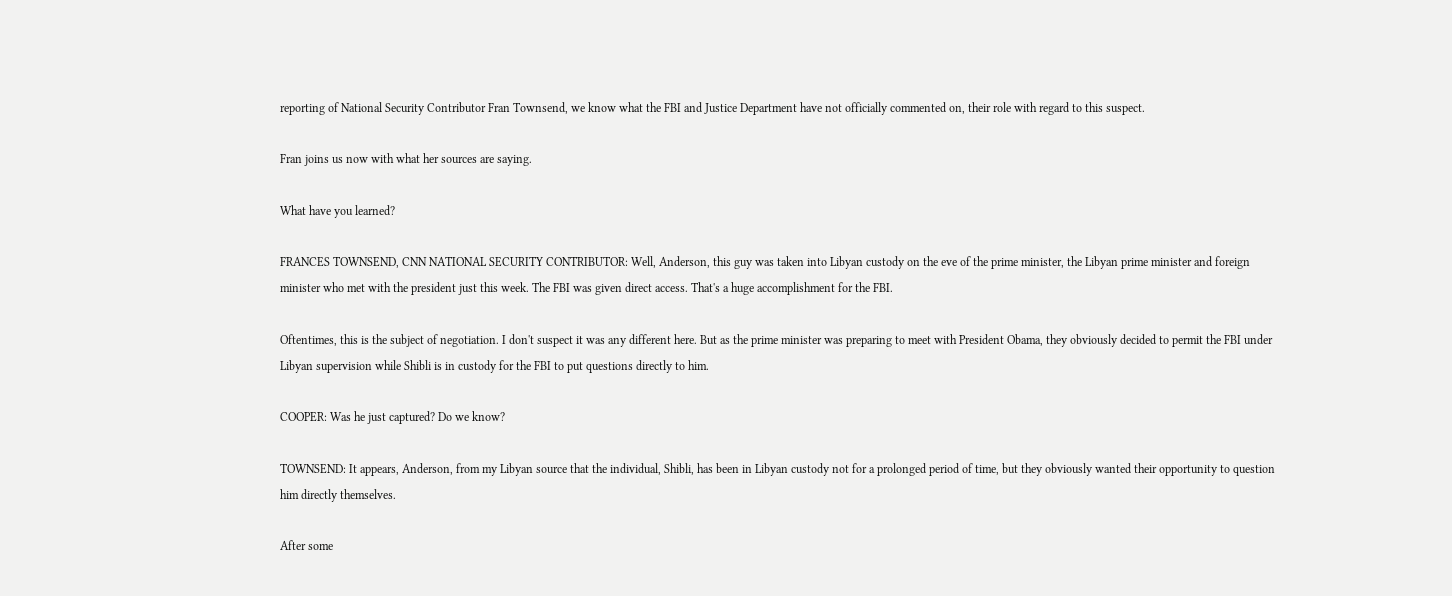reporting of National Security Contributor Fran Townsend, we know what the FBI and Justice Department have not officially commented on, their role with regard to this suspect.

Fran joins us now with what her sources are saying.

What have you learned?

FRANCES TOWNSEND, CNN NATIONAL SECURITY CONTRIBUTOR: Well, Anderson, this guy was taken into Libyan custody on the eve of the prime minister, the Libyan prime minister and foreign minister who met with the president just this week. The FBI was given direct access. That's a huge accomplishment for the FBI.

Oftentimes, this is the subject of negotiation. I don't suspect it was any different here. But as the prime minister was preparing to meet with President Obama, they obviously decided to permit the FBI under Libyan supervision while Shibli is in custody for the FBI to put questions directly to him.

COOPER: Was he just captured? Do we know?

TOWNSEND: It appears, Anderson, from my Libyan source that the individual, Shibli, has been in Libyan custody not for a prolonged period of time, but they obviously wanted their opportunity to question him directly themselves.

After some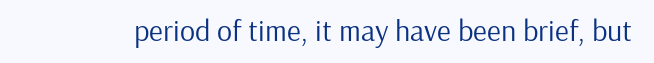period of time, it may have been brief, but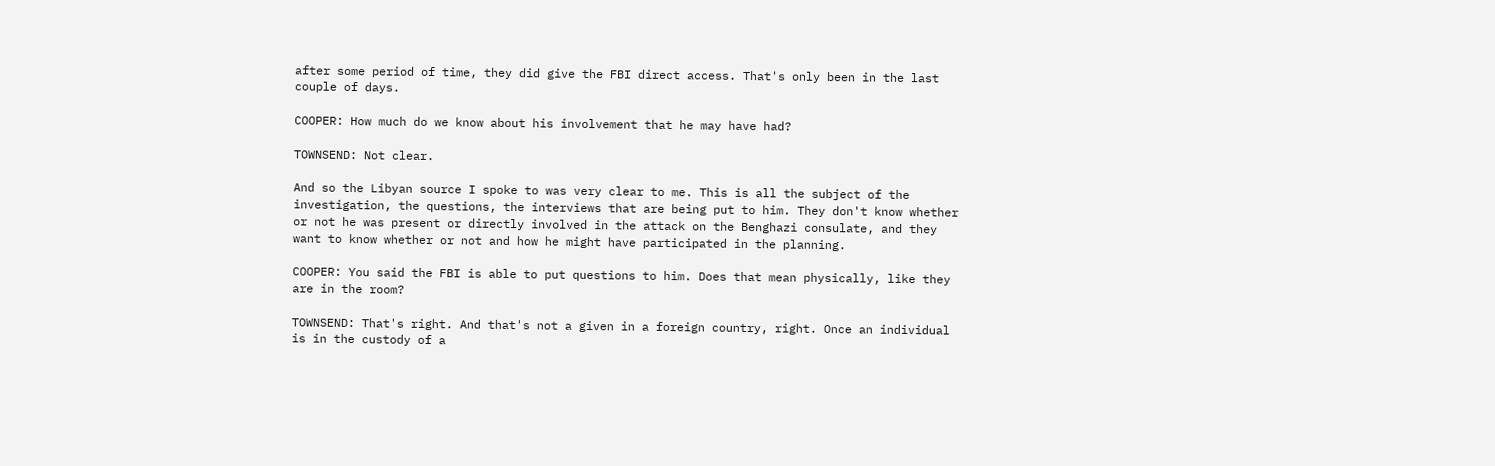after some period of time, they did give the FBI direct access. That's only been in the last couple of days.

COOPER: How much do we know about his involvement that he may have had?

TOWNSEND: Not clear.

And so the Libyan source I spoke to was very clear to me. This is all the subject of the investigation, the questions, the interviews that are being put to him. They don't know whether or not he was present or directly involved in the attack on the Benghazi consulate, and they want to know whether or not and how he might have participated in the planning.

COOPER: You said the FBI is able to put questions to him. Does that mean physically, like they are in the room?

TOWNSEND: That's right. And that's not a given in a foreign country, right. Once an individual is in the custody of a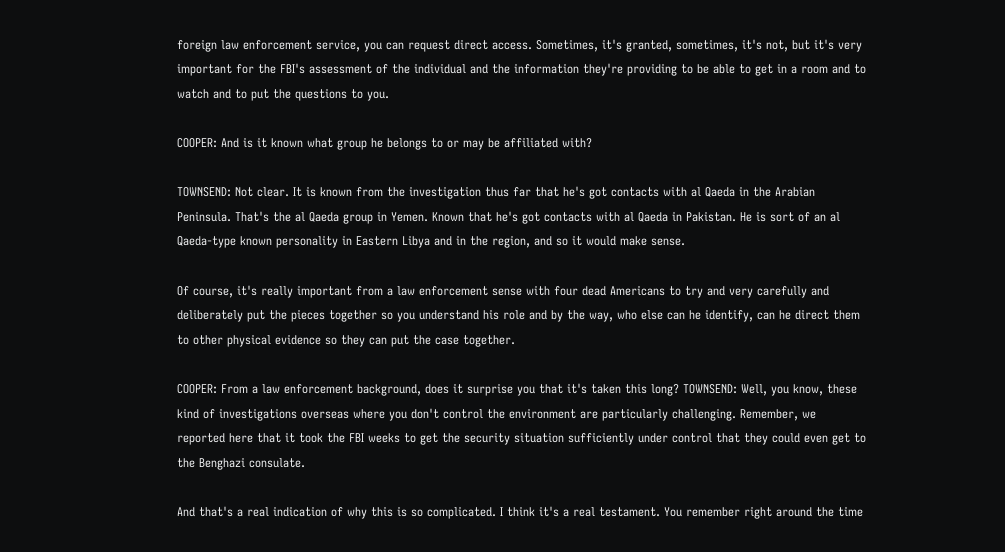foreign law enforcement service, you can request direct access. Sometimes, it's granted, sometimes, it's not, but it's very important for the FBI's assessment of the individual and the information they're providing to be able to get in a room and to watch and to put the questions to you.

COOPER: And is it known what group he belongs to or may be affiliated with?

TOWNSEND: Not clear. It is known from the investigation thus far that he's got contacts with al Qaeda in the Arabian Peninsula. That's the al Qaeda group in Yemen. Known that he's got contacts with al Qaeda in Pakistan. He is sort of an al Qaeda-type known personality in Eastern Libya and in the region, and so it would make sense.

Of course, it's really important from a law enforcement sense with four dead Americans to try and very carefully and deliberately put the pieces together so you understand his role and by the way, who else can he identify, can he direct them to other physical evidence so they can put the case together.

COOPER: From a law enforcement background, does it surprise you that it's taken this long? TOWNSEND: Well, you know, these kind of investigations overseas where you don't control the environment are particularly challenging. Remember, we reported here that it took the FBI weeks to get the security situation sufficiently under control that they could even get to the Benghazi consulate.

And that's a real indication of why this is so complicated. I think it's a real testament. You remember right around the time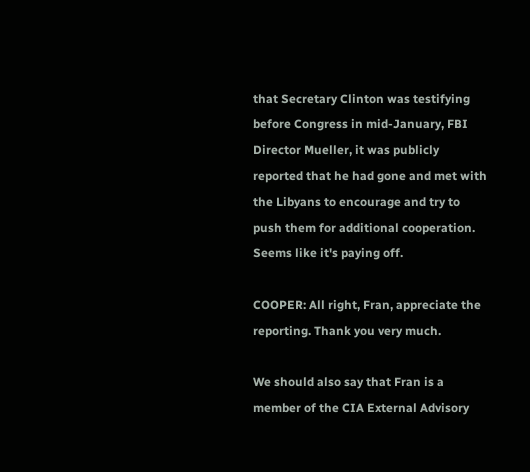that Secretary Clinton was testifying before Congress in mid-January, FBI Director Mueller, it was publicly reported that he had gone and met with the Libyans to encourage and try to push them for additional cooperation. Seems like it's paying off.

COOPER: All right, Fran, appreciate the reporting. Thank you very much.

We should also say that Fran is a member of the CIA External Advisory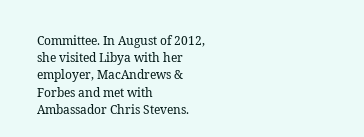Committee. In August of 2012, she visited Libya with her employer, MacAndrews & Forbes and met with Ambassador Chris Stevens.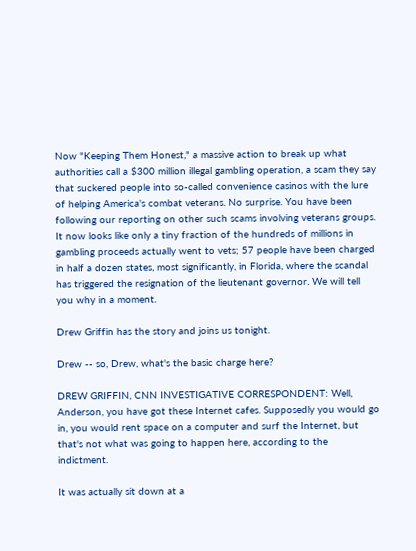Now "Keeping Them Honest," a massive action to break up what authorities call a $300 million illegal gambling operation, a scam they say that suckered people into so-called convenience casinos with the lure of helping America's combat veterans. No surprise. You have been following our reporting on other such scams involving veterans groups. It now looks like only a tiny fraction of the hundreds of millions in gambling proceeds actually went to vets; 57 people have been charged in half a dozen states, most significantly, in Florida, where the scandal has triggered the resignation of the lieutenant governor. We will tell you why in a moment.

Drew Griffin has the story and joins us tonight.

Drew -- so, Drew, what's the basic charge here?

DREW GRIFFIN, CNN INVESTIGATIVE CORRESPONDENT: Well, Anderson, you have got these Internet cafes. Supposedly you would go in, you would rent space on a computer and surf the Internet, but that's not what was going to happen here, according to the indictment.

It was actually sit down at a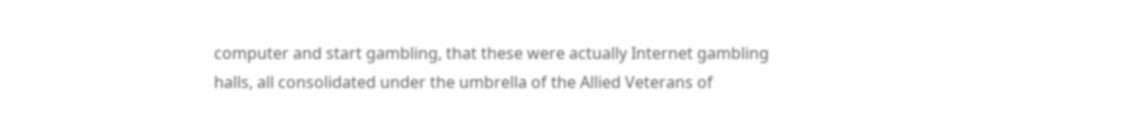computer and start gambling, that these were actually Internet gambling halls, all consolidated under the umbrella of the Allied Veterans of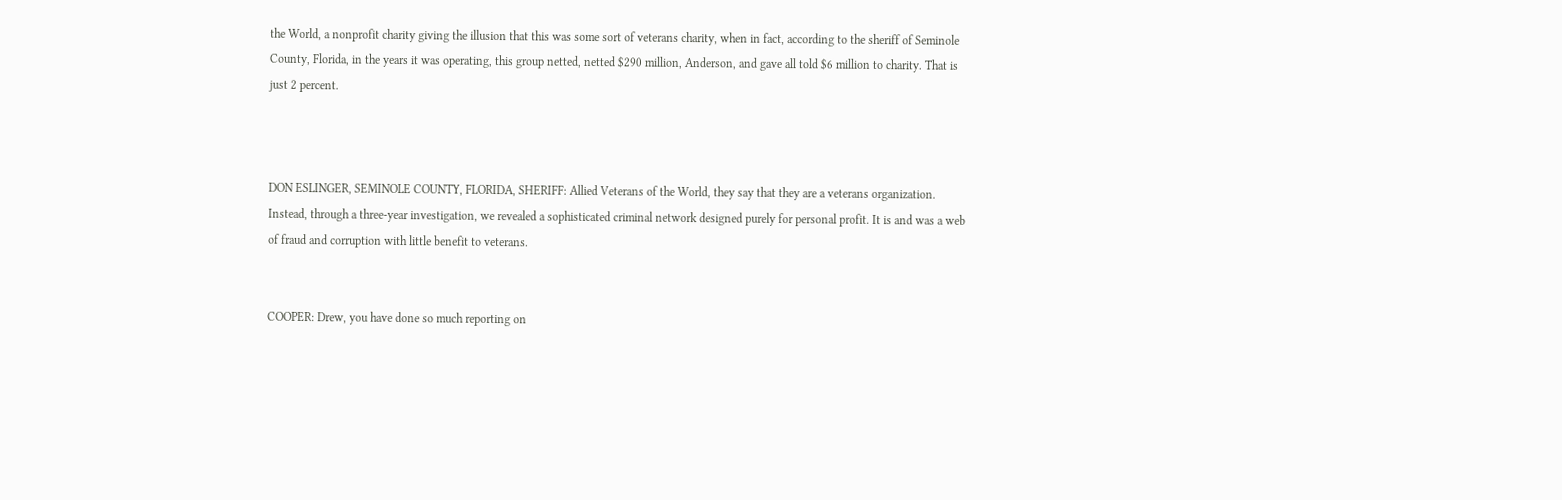the World, a nonprofit charity giving the illusion that this was some sort of veterans charity, when in fact, according to the sheriff of Seminole County, Florida, in the years it was operating, this group netted, netted $290 million, Anderson, and gave all told $6 million to charity. That is just 2 percent.



DON ESLINGER, SEMINOLE COUNTY, FLORIDA, SHERIFF: Allied Veterans of the World, they say that they are a veterans organization. Instead, through a three-year investigation, we revealed a sophisticated criminal network designed purely for personal profit. It is and was a web of fraud and corruption with little benefit to veterans.


COOPER: Drew, you have done so much reporting on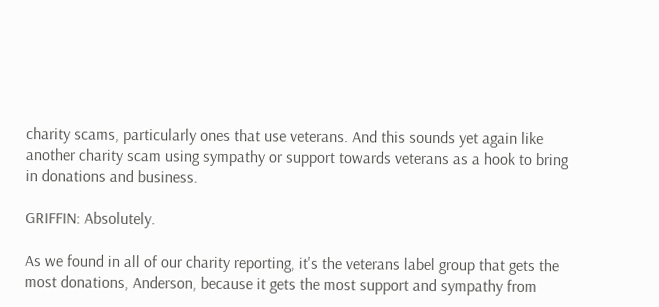charity scams, particularly ones that use veterans. And this sounds yet again like another charity scam using sympathy or support towards veterans as a hook to bring in donations and business.

GRIFFIN: Absolutely.

As we found in all of our charity reporting, it's the veterans label group that gets the most donations, Anderson, because it gets the most support and sympathy from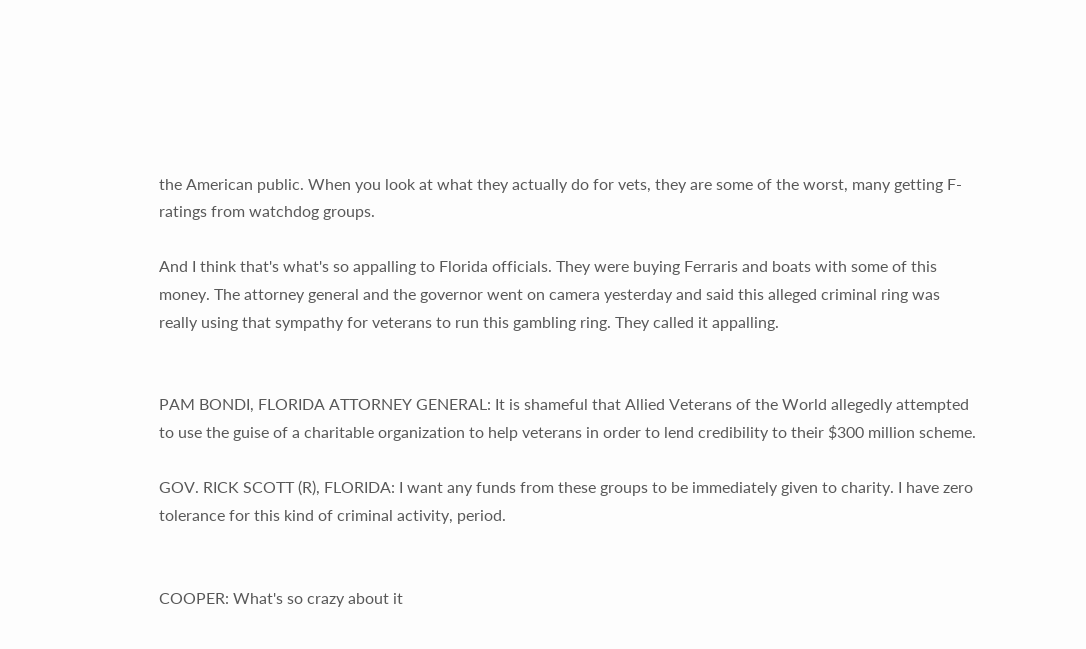the American public. When you look at what they actually do for vets, they are some of the worst, many getting F-ratings from watchdog groups.

And I think that's what's so appalling to Florida officials. They were buying Ferraris and boats with some of this money. The attorney general and the governor went on camera yesterday and said this alleged criminal ring was really using that sympathy for veterans to run this gambling ring. They called it appalling.


PAM BONDI, FLORIDA ATTORNEY GENERAL: It is shameful that Allied Veterans of the World allegedly attempted to use the guise of a charitable organization to help veterans in order to lend credibility to their $300 million scheme.

GOV. RICK SCOTT (R), FLORIDA: I want any funds from these groups to be immediately given to charity. I have zero tolerance for this kind of criminal activity, period.


COOPER: What's so crazy about it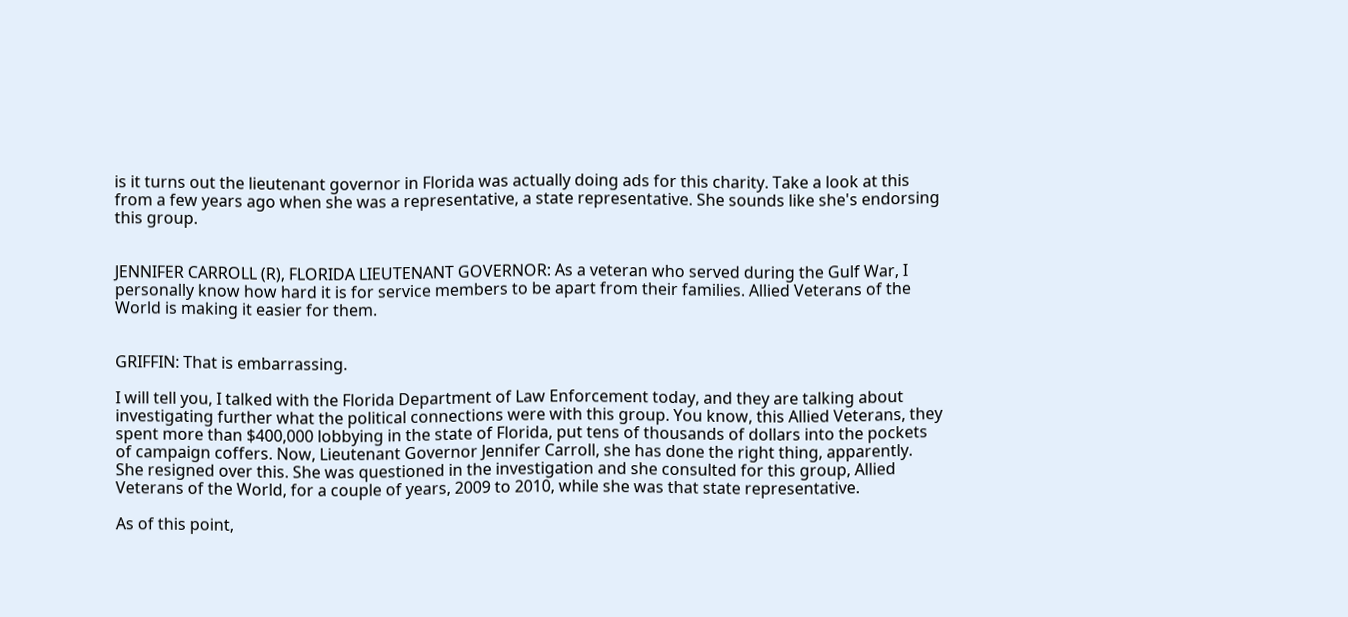is it turns out the lieutenant governor in Florida was actually doing ads for this charity. Take a look at this from a few years ago when she was a representative, a state representative. She sounds like she's endorsing this group.


JENNIFER CARROLL (R), FLORIDA LIEUTENANT GOVERNOR: As a veteran who served during the Gulf War, I personally know how hard it is for service members to be apart from their families. Allied Veterans of the World is making it easier for them.


GRIFFIN: That is embarrassing.

I will tell you, I talked with the Florida Department of Law Enforcement today, and they are talking about investigating further what the political connections were with this group. You know, this Allied Veterans, they spent more than $400,000 lobbying in the state of Florida, put tens of thousands of dollars into the pockets of campaign coffers. Now, Lieutenant Governor Jennifer Carroll, she has done the right thing, apparently. She resigned over this. She was questioned in the investigation and she consulted for this group, Allied Veterans of the World, for a couple of years, 2009 to 2010, while she was that state representative.

As of this point,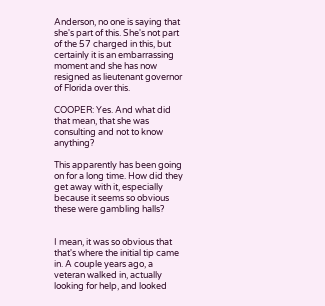Anderson, no one is saying that she's part of this. She's not part of the 57 charged in this, but certainly it is an embarrassing moment and she has now resigned as lieutenant governor of Florida over this.

COOPER: Yes. And what did that mean, that she was consulting and not to know anything?

This apparently has been going on for a long time. How did they get away with it, especially because it seems so obvious these were gambling halls?


I mean, it was so obvious that that's where the initial tip came in. A couple years ago, a veteran walked in, actually looking for help, and looked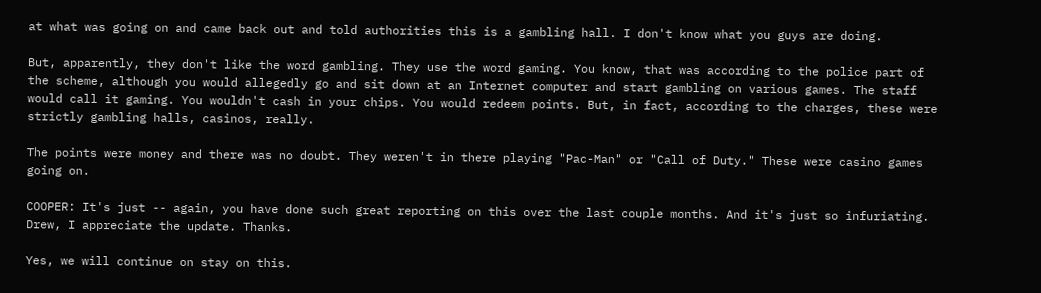at what was going on and came back out and told authorities this is a gambling hall. I don't know what you guys are doing.

But, apparently, they don't like the word gambling. They use the word gaming. You know, that was according to the police part of the scheme, although you would allegedly go and sit down at an Internet computer and start gambling on various games. The staff would call it gaming. You wouldn't cash in your chips. You would redeem points. But, in fact, according to the charges, these were strictly gambling halls, casinos, really.

The points were money and there was no doubt. They weren't in there playing "Pac-Man" or "Call of Duty." These were casino games going on.

COOPER: It's just -- again, you have done such great reporting on this over the last couple months. And it's just so infuriating. Drew, I appreciate the update. Thanks.

Yes, we will continue on stay on this.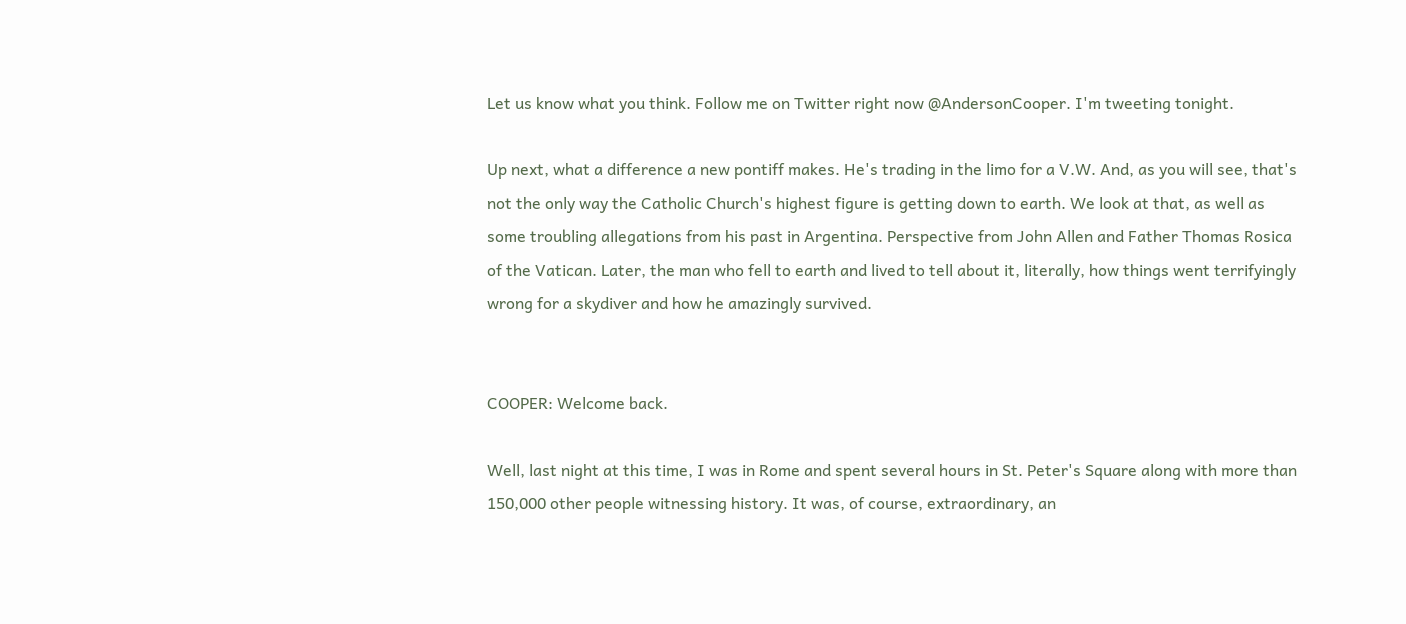Let us know what you think. Follow me on Twitter right now @AndersonCooper. I'm tweeting tonight.

Up next, what a difference a new pontiff makes. He's trading in the limo for a V.W. And, as you will see, that's not the only way the Catholic Church's highest figure is getting down to earth. We look at that, as well as some troubling allegations from his past in Argentina. Perspective from John Allen and Father Thomas Rosica of the Vatican. Later, the man who fell to earth and lived to tell about it, literally, how things went terrifyingly wrong for a skydiver and how he amazingly survived.


COOPER: Welcome back.

Well, last night at this time, I was in Rome and spent several hours in St. Peter's Square along with more than 150,000 other people witnessing history. It was, of course, extraordinary, an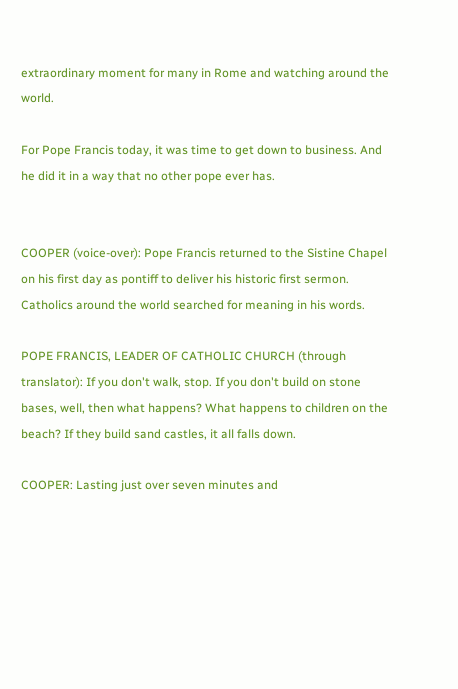extraordinary moment for many in Rome and watching around the world.

For Pope Francis today, it was time to get down to business. And he did it in a way that no other pope ever has.


COOPER (voice-over): Pope Francis returned to the Sistine Chapel on his first day as pontiff to deliver his historic first sermon. Catholics around the world searched for meaning in his words.

POPE FRANCIS, LEADER OF CATHOLIC CHURCH (through translator): If you don't walk, stop. If you don't build on stone bases, well, then what happens? What happens to children on the beach? If they build sand castles, it all falls down.

COOPER: Lasting just over seven minutes and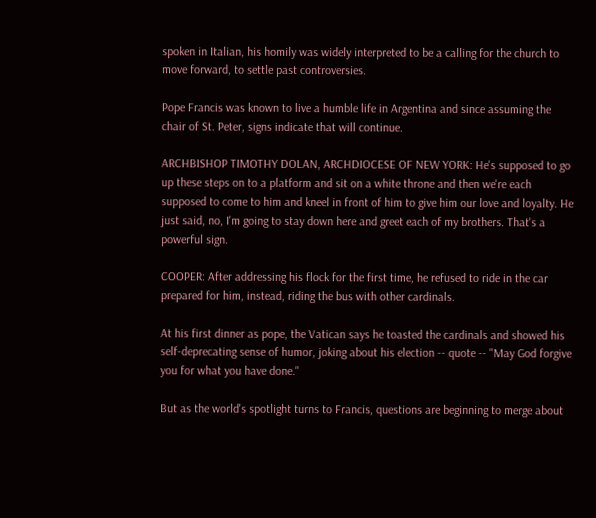spoken in Italian, his homily was widely interpreted to be a calling for the church to move forward, to settle past controversies.

Pope Francis was known to live a humble life in Argentina and since assuming the chair of St. Peter, signs indicate that will continue.

ARCHBISHOP TIMOTHY DOLAN, ARCHDIOCESE OF NEW YORK: He's supposed to go up these steps on to a platform and sit on a white throne and then we're each supposed to come to him and kneel in front of him to give him our love and loyalty. He just said, no, I'm going to stay down here and greet each of my brothers. That's a powerful sign.

COOPER: After addressing his flock for the first time, he refused to ride in the car prepared for him, instead, riding the bus with other cardinals.

At his first dinner as pope, the Vatican says he toasted the cardinals and showed his self-deprecating sense of humor, joking about his election -- quote -- "May God forgive you for what you have done."

But as the world's spotlight turns to Francis, questions are beginning to merge about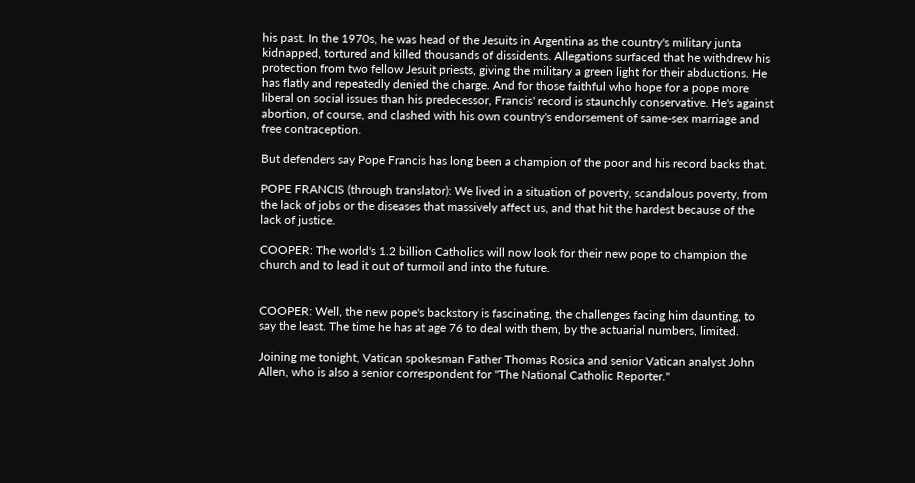his past. In the 1970s, he was head of the Jesuits in Argentina as the country's military junta kidnapped, tortured and killed thousands of dissidents. Allegations surfaced that he withdrew his protection from two fellow Jesuit priests, giving the military a green light for their abductions. He has flatly and repeatedly denied the charge. And for those faithful who hope for a pope more liberal on social issues than his predecessor, Francis' record is staunchly conservative. He's against abortion, of course, and clashed with his own country's endorsement of same-sex marriage and free contraception.

But defenders say Pope Francis has long been a champion of the poor and his record backs that.

POPE FRANCIS (through translator): We lived in a situation of poverty, scandalous poverty, from the lack of jobs or the diseases that massively affect us, and that hit the hardest because of the lack of justice.

COOPER: The world's 1.2 billion Catholics will now look for their new pope to champion the church and to lead it out of turmoil and into the future.


COOPER: Well, the new pope's backstory is fascinating, the challenges facing him daunting, to say the least. The time he has at age 76 to deal with them, by the actuarial numbers, limited.

Joining me tonight, Vatican spokesman Father Thomas Rosica and senior Vatican analyst John Allen, who is also a senior correspondent for "The National Catholic Reporter."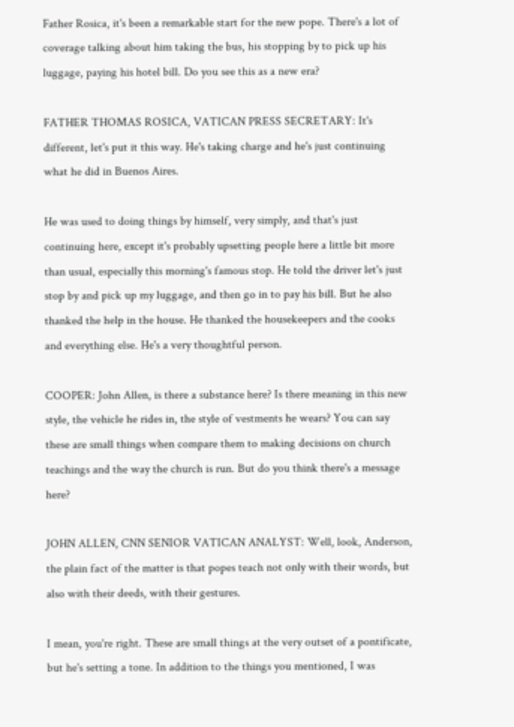Father Rosica, it's been a remarkable start for the new pope. There's a lot of coverage talking about him taking the bus, his stopping by to pick up his luggage, paying his hotel bill. Do you see this as a new era?

FATHER THOMAS ROSICA, VATICAN PRESS SECRETARY: It's different, let's put it this way. He's taking charge and he's just continuing what he did in Buenos Aires.

He was used to doing things by himself, very simply, and that's just continuing here, except it's probably upsetting people here a little bit more than usual, especially this morning's famous stop. He told the driver let's just stop by and pick up my luggage, and then go in to pay his bill. But he also thanked the help in the house. He thanked the housekeepers and the cooks and everything else. He's a very thoughtful person.

COOPER: John Allen, is there a substance here? Is there meaning in this new style, the vehicle he rides in, the style of vestments he wears? You can say these are small things when compare them to making decisions on church teachings and the way the church is run. But do you think there's a message here?

JOHN ALLEN, CNN SENIOR VATICAN ANALYST: Well, look, Anderson, the plain fact of the matter is that popes teach not only with their words, but also with their deeds, with their gestures.

I mean, you're right. These are small things at the very outset of a pontificate, but he's setting a tone. In addition to the things you mentioned, I was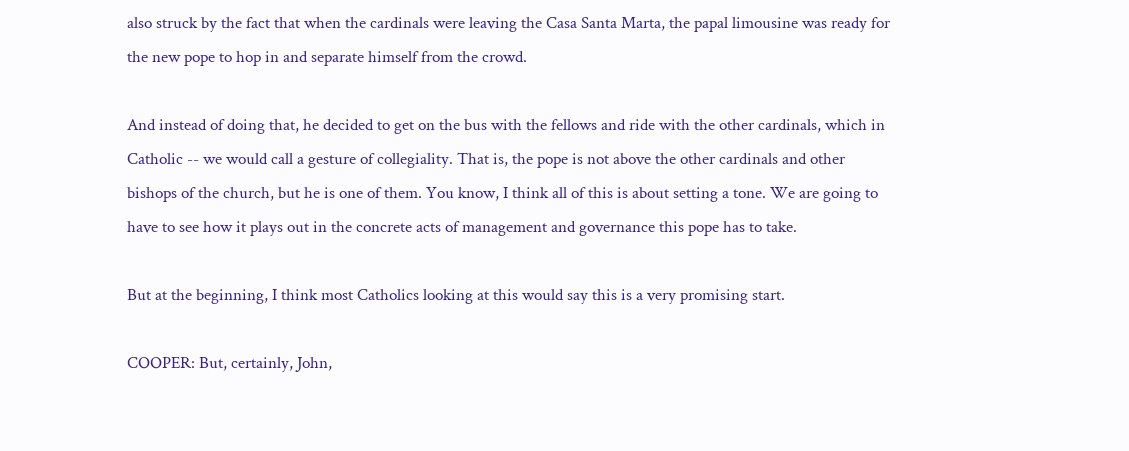also struck by the fact that when the cardinals were leaving the Casa Santa Marta, the papal limousine was ready for the new pope to hop in and separate himself from the crowd.

And instead of doing that, he decided to get on the bus with the fellows and ride with the other cardinals, which in Catholic -- we would call a gesture of collegiality. That is, the pope is not above the other cardinals and other bishops of the church, but he is one of them. You know, I think all of this is about setting a tone. We are going to have to see how it plays out in the concrete acts of management and governance this pope has to take.

But at the beginning, I think most Catholics looking at this would say this is a very promising start.

COOPER: But, certainly, John,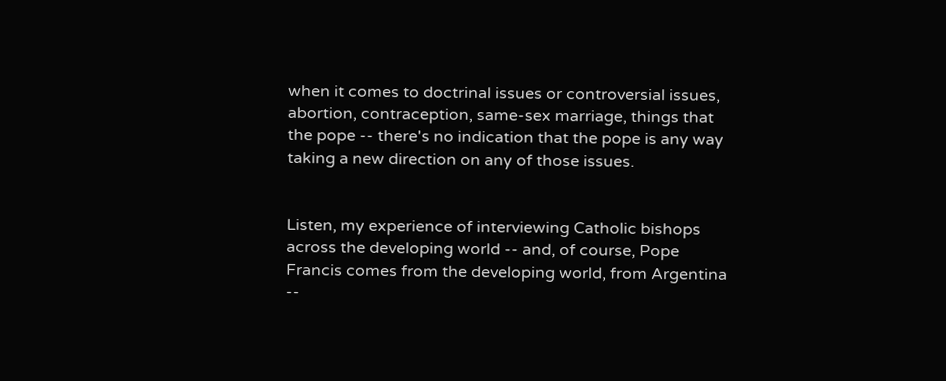when it comes to doctrinal issues or controversial issues, abortion, contraception, same-sex marriage, things that the pope -- there's no indication that the pope is any way taking a new direction on any of those issues.


Listen, my experience of interviewing Catholic bishops across the developing world -- and, of course, Pope Francis comes from the developing world, from Argentina --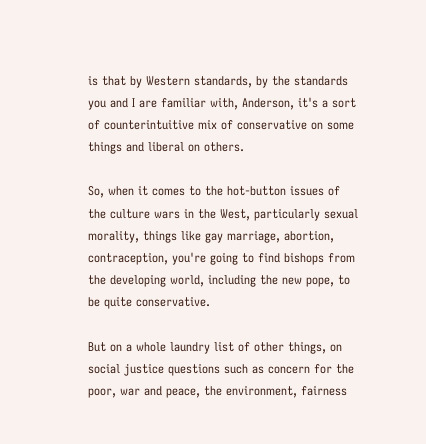is that by Western standards, by the standards you and I are familiar with, Anderson, it's a sort of counterintuitive mix of conservative on some things and liberal on others.

So, when it comes to the hot-button issues of the culture wars in the West, particularly sexual morality, things like gay marriage, abortion, contraception, you're going to find bishops from the developing world, including the new pope, to be quite conservative.

But on a whole laundry list of other things, on social justice questions such as concern for the poor, war and peace, the environment, fairness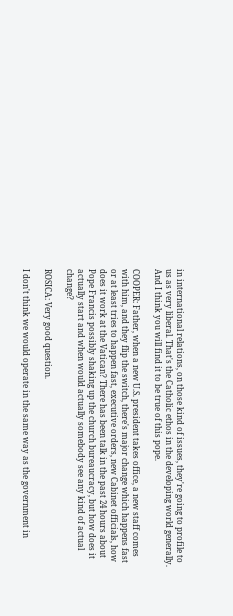in international relations, on those kind of issues, they're going to profile to us as very liberal. That's the Catholic ethos in the developing world generally. And I think you will find it to be true of this pope.

COOPER: Father, when a new U.S. president takes office, a new staff comes with him, and they flip the switch, there's major change which happens fast or at least tries to happen fast, executive orders, new Cabinet officials, how does it work at the Vatican? There has been talk in the past 24 hours about Pope Francis possibly shaking up the church bureaucracy, but how does it actually start and when would actually somebody see any kind of actual change?

ROSICA: Very good question.

I don't think we would operate in the same way as the government in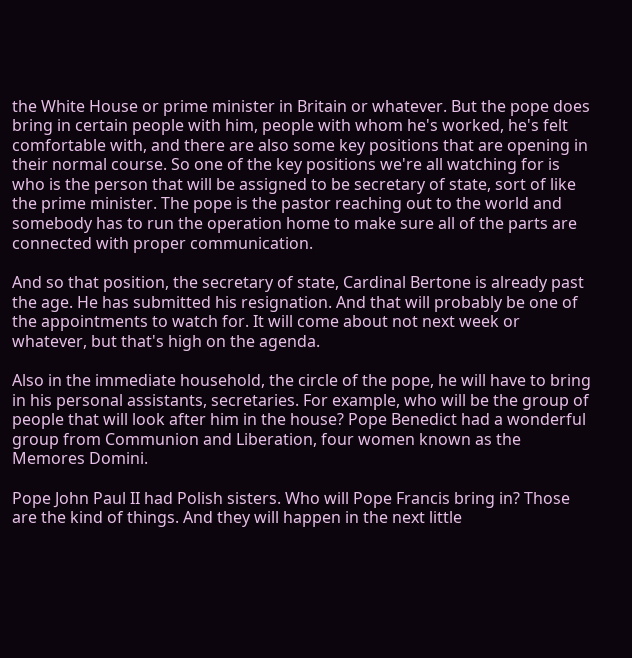the White House or prime minister in Britain or whatever. But the pope does bring in certain people with him, people with whom he's worked, he's felt comfortable with, and there are also some key positions that are opening in their normal course. So one of the key positions we're all watching for is who is the person that will be assigned to be secretary of state, sort of like the prime minister. The pope is the pastor reaching out to the world and somebody has to run the operation home to make sure all of the parts are connected with proper communication.

And so that position, the secretary of state, Cardinal Bertone is already past the age. He has submitted his resignation. And that will probably be one of the appointments to watch for. It will come about not next week or whatever, but that's high on the agenda.

Also in the immediate household, the circle of the pope, he will have to bring in his personal assistants, secretaries. For example, who will be the group of people that will look after him in the house? Pope Benedict had a wonderful group from Communion and Liberation, four women known as the Memores Domini.

Pope John Paul II had Polish sisters. Who will Pope Francis bring in? Those are the kind of things. And they will happen in the next little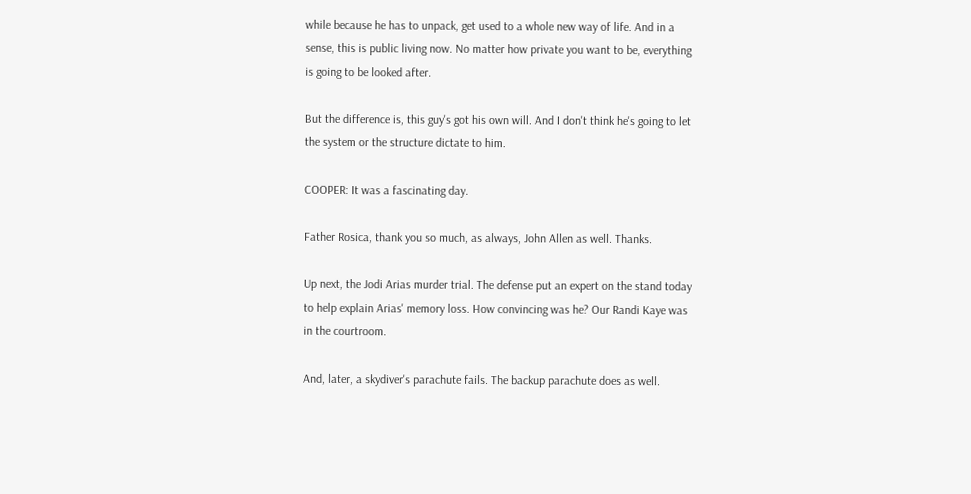while because he has to unpack, get used to a whole new way of life. And in a sense, this is public living now. No matter how private you want to be, everything is going to be looked after.

But the difference is, this guy's got his own will. And I don't think he's going to let the system or the structure dictate to him.

COOPER: It was a fascinating day.

Father Rosica, thank you so much, as always, John Allen as well. Thanks.

Up next, the Jodi Arias murder trial. The defense put an expert on the stand today to help explain Arias' memory loss. How convincing was he? Our Randi Kaye was in the courtroom.

And, later, a skydiver's parachute fails. The backup parachute does as well.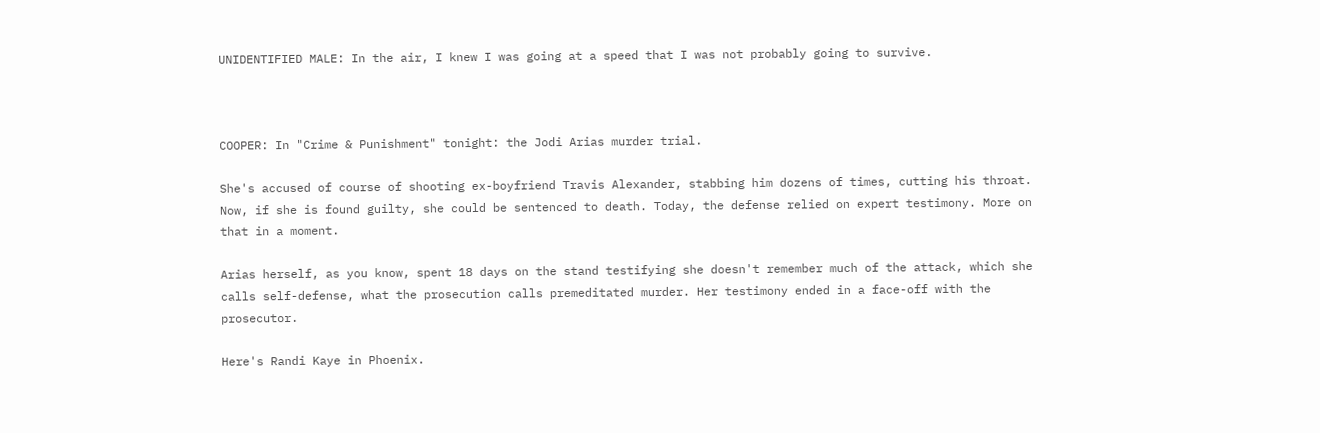UNIDENTIFIED MALE: In the air, I knew I was going at a speed that I was not probably going to survive.



COOPER: In "Crime & Punishment" tonight: the Jodi Arias murder trial.

She's accused of course of shooting ex-boyfriend Travis Alexander, stabbing him dozens of times, cutting his throat. Now, if she is found guilty, she could be sentenced to death. Today, the defense relied on expert testimony. More on that in a moment.

Arias herself, as you know, spent 18 days on the stand testifying she doesn't remember much of the attack, which she calls self-defense, what the prosecution calls premeditated murder. Her testimony ended in a face-off with the prosecutor.

Here's Randi Kaye in Phoenix.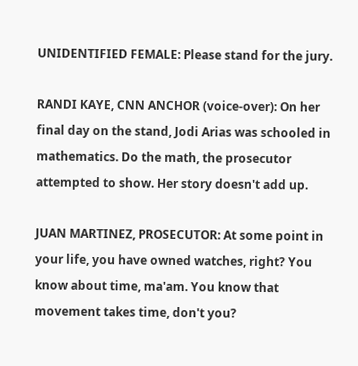UNIDENTIFIED FEMALE: Please stand for the jury.

RANDI KAYE, CNN ANCHOR (voice-over): On her final day on the stand, Jodi Arias was schooled in mathematics. Do the math, the prosecutor attempted to show. Her story doesn't add up.

JUAN MARTINEZ, PROSECUTOR: At some point in your life, you have owned watches, right? You know about time, ma'am. You know that movement takes time, don't you?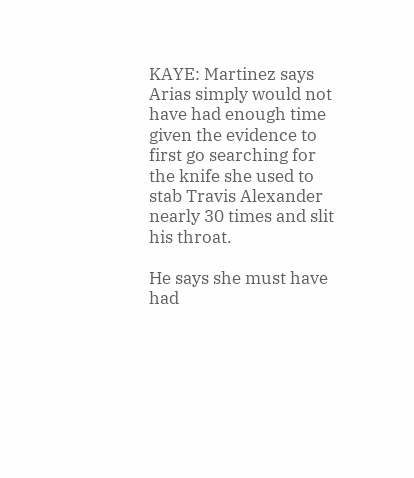KAYE: Martinez says Arias simply would not have had enough time given the evidence to first go searching for the knife she used to stab Travis Alexander nearly 30 times and slit his throat.

He says she must have had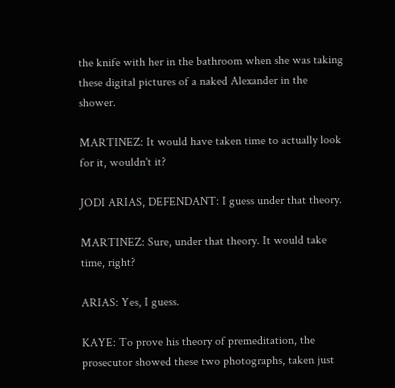the knife with her in the bathroom when she was taking these digital pictures of a naked Alexander in the shower.

MARTINEZ: It would have taken time to actually look for it, wouldn't it?

JODI ARIAS, DEFENDANT: I guess under that theory.

MARTINEZ: Sure, under that theory. It would take time, right?

ARIAS: Yes, I guess.

KAYE: To prove his theory of premeditation, the prosecutor showed these two photographs, taken just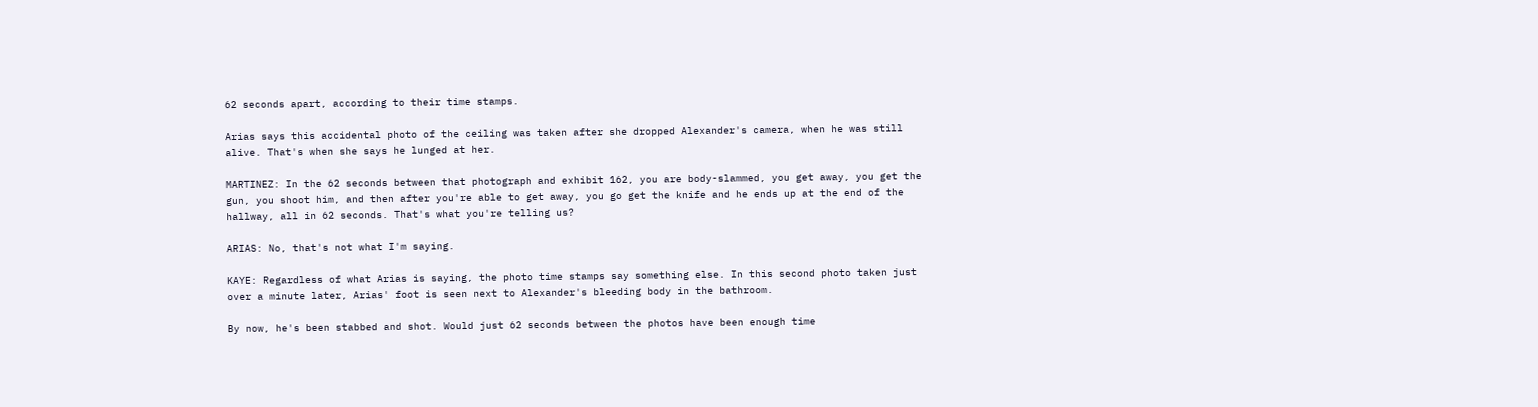62 seconds apart, according to their time stamps.

Arias says this accidental photo of the ceiling was taken after she dropped Alexander's camera, when he was still alive. That's when she says he lunged at her.

MARTINEZ: In the 62 seconds between that photograph and exhibit 162, you are body-slammed, you get away, you get the gun, you shoot him, and then after you're able to get away, you go get the knife and he ends up at the end of the hallway, all in 62 seconds. That's what you're telling us?

ARIAS: No, that's not what I'm saying.

KAYE: Regardless of what Arias is saying, the photo time stamps say something else. In this second photo taken just over a minute later, Arias' foot is seen next to Alexander's bleeding body in the bathroom.

By now, he's been stabbed and shot. Would just 62 seconds between the photos have been enough time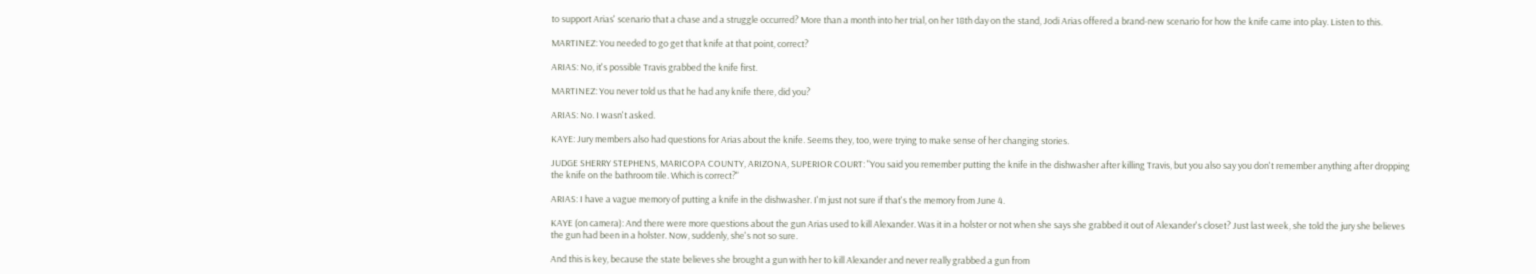to support Arias' scenario that a chase and a struggle occurred? More than a month into her trial, on her 18th day on the stand, Jodi Arias offered a brand-new scenario for how the knife came into play. Listen to this.

MARTINEZ: You needed to go get that knife at that point, correct?

ARIAS: No, it's possible Travis grabbed the knife first.

MARTINEZ: You never told us that he had any knife there, did you?

ARIAS: No. I wasn't asked.

KAYE: Jury members also had questions for Arias about the knife. Seems they, too, were trying to make sense of her changing stories.

JUDGE SHERRY STEPHENS, MARICOPA COUNTY, ARIZONA, SUPERIOR COURT: "You said you remember putting the knife in the dishwasher after killing Travis, but you also say you don't remember anything after dropping the knife on the bathroom tile. Which is correct?"

ARIAS: I have a vague memory of putting a knife in the dishwasher. I'm just not sure if that's the memory from June 4.

KAYE (on camera): And there were more questions about the gun Arias used to kill Alexander. Was it in a holster or not when she says she grabbed it out of Alexander's closet? Just last week, she told the jury she believes the gun had been in a holster. Now, suddenly, she's not so sure.

And this is key, because the state believes she brought a gun with her to kill Alexander and never really grabbed a gun from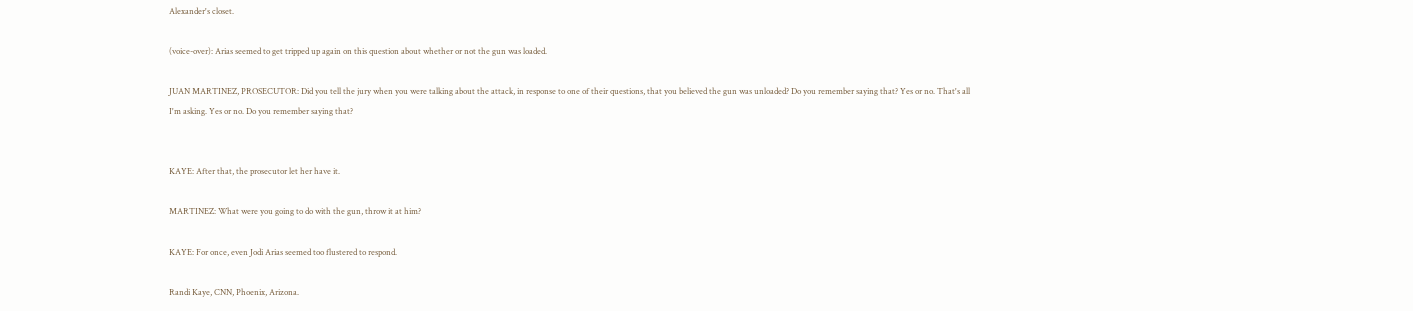Alexander's closet.

(voice-over): Arias seemed to get tripped up again on this question about whether or not the gun was loaded.

JUAN MARTINEZ, PROSECUTOR: Did you tell the jury when you were talking about the attack, in response to one of their questions, that you believed the gun was unloaded? Do you remember saying that? Yes or no. That's all I'm asking. Yes or no. Do you remember saying that?


KAYE: After that, the prosecutor let her have it.

MARTINEZ: What were you going to do with the gun, throw it at him?

KAYE: For once, even Jodi Arias seemed too flustered to respond.

Randi Kaye, CNN, Phoenix, Arizona.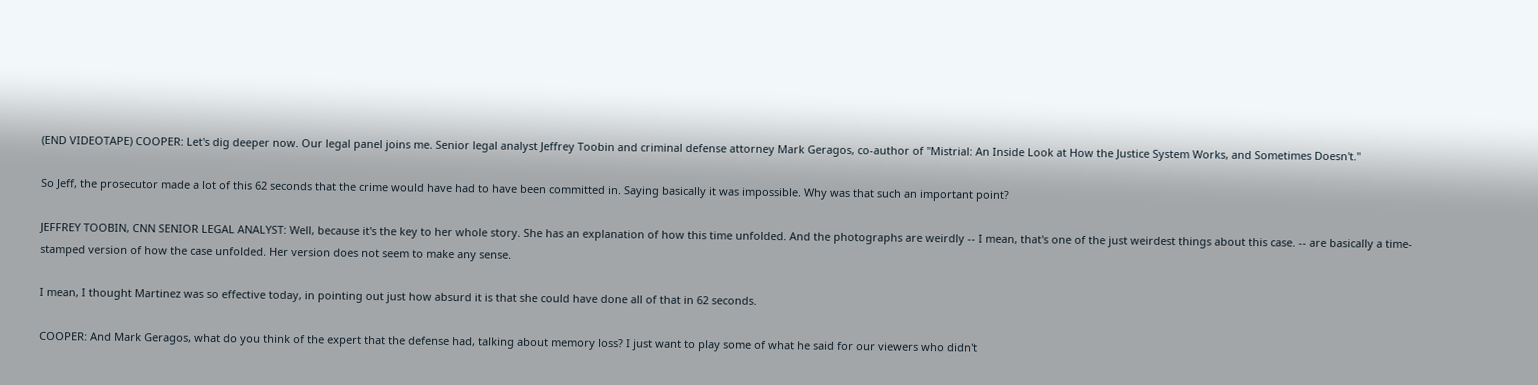(END VIDEOTAPE) COOPER: Let's dig deeper now. Our legal panel joins me. Senior legal analyst Jeffrey Toobin and criminal defense attorney Mark Geragos, co-author of "Mistrial: An Inside Look at How the Justice System Works, and Sometimes Doesn't."

So Jeff, the prosecutor made a lot of this 62 seconds that the crime would have had to have been committed in. Saying basically it was impossible. Why was that such an important point?

JEFFREY TOOBIN, CNN SENIOR LEGAL ANALYST: Well, because it's the key to her whole story. She has an explanation of how this time unfolded. And the photographs are weirdly -- I mean, that's one of the just weirdest things about this case. -- are basically a time- stamped version of how the case unfolded. Her version does not seem to make any sense.

I mean, I thought Martinez was so effective today, in pointing out just how absurd it is that she could have done all of that in 62 seconds.

COOPER: And Mark Geragos, what do you think of the expert that the defense had, talking about memory loss? I just want to play some of what he said for our viewers who didn't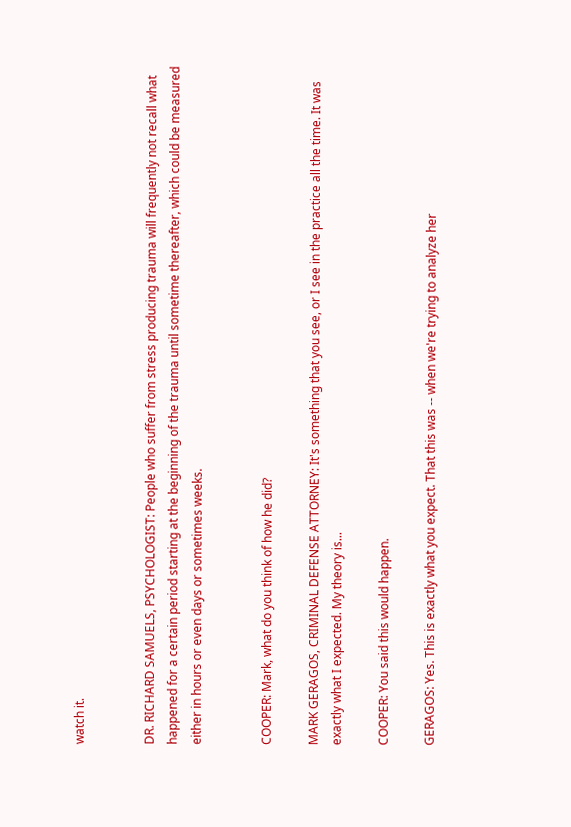watch it.


DR. RICHARD SAMUELS, PSYCHOLOGIST: People who suffer from stress producing trauma will frequently not recall what happened for a certain period starting at the beginning of the trauma until sometime thereafter, which could be measured either in hours or even days or sometimes weeks.


COOPER: Mark, what do you think of how he did?

MARK GERAGOS, CRIMINAL DEFENSE ATTORNEY: It's something that you see, or I see in the practice all the time. It was exactly what I expected. My theory is...

COOPER: You said this would happen.

GERAGOS: Yes. This is exactly what you expect. That this was -- when we're trying to analyze her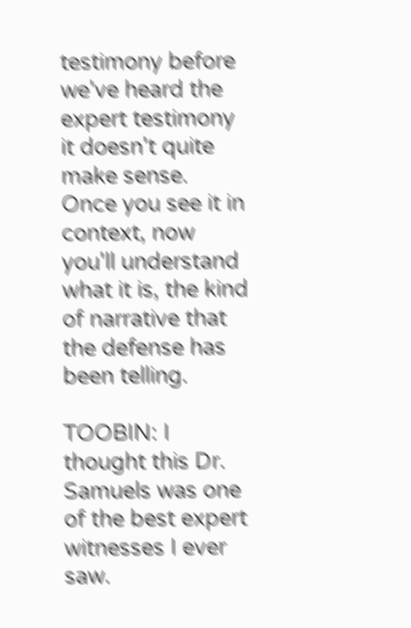testimony before we've heard the expert testimony it doesn't quite make sense. Once you see it in context, now you'll understand what it is, the kind of narrative that the defense has been telling.

TOOBIN: I thought this Dr. Samuels was one of the best expert witnesses I ever saw.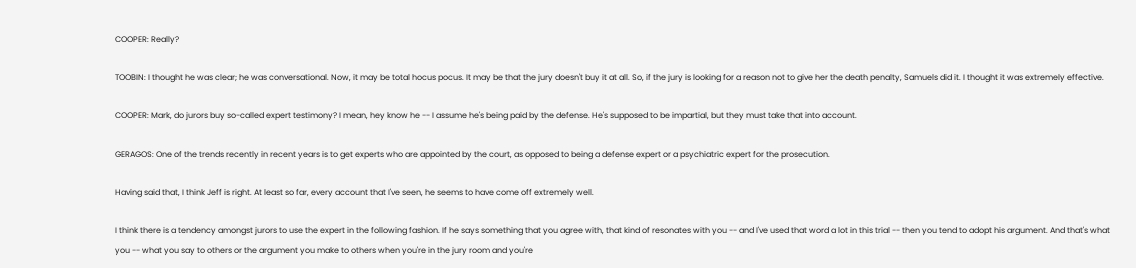COOPER: Really?

TOOBIN: I thought he was clear; he was conversational. Now, it may be total hocus pocus. It may be that the jury doesn't buy it at all. So, if the jury is looking for a reason not to give her the death penalty, Samuels did it. I thought it was extremely effective.

COOPER: Mark, do jurors buy so-called expert testimony? I mean, hey know he -- I assume he's being paid by the defense. He's supposed to be impartial, but they must take that into account.

GERAGOS: One of the trends recently in recent years is to get experts who are appointed by the court, as opposed to being a defense expert or a psychiatric expert for the prosecution.

Having said that, I think Jeff is right. At least so far, every account that I've seen, he seems to have come off extremely well.

I think there is a tendency amongst jurors to use the expert in the following fashion. If he says something that you agree with, that kind of resonates with you -- and I've used that word a lot in this trial -- then you tend to adopt his argument. And that's what you -- what you say to others or the argument you make to others when you're in the jury room and you're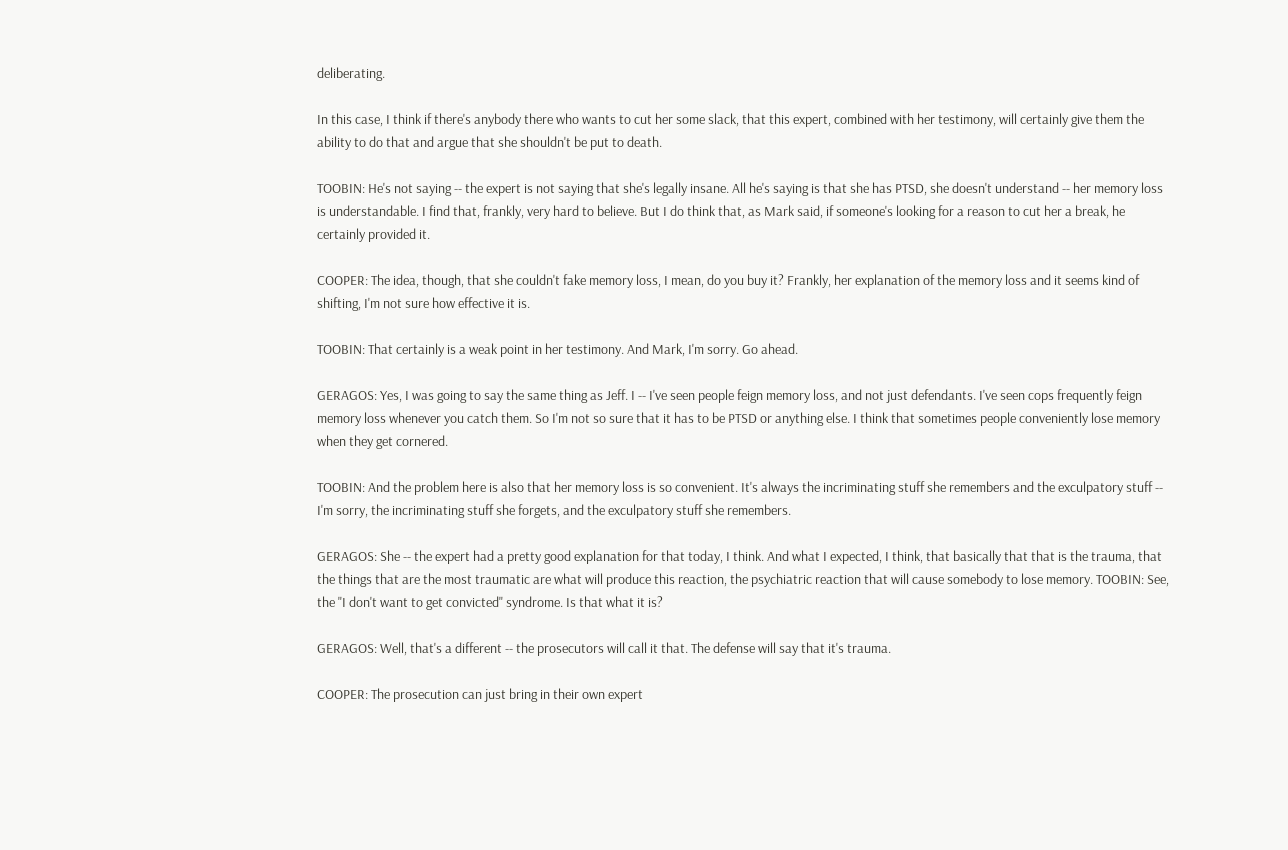deliberating.

In this case, I think if there's anybody there who wants to cut her some slack, that this expert, combined with her testimony, will certainly give them the ability to do that and argue that she shouldn't be put to death.

TOOBIN: He's not saying -- the expert is not saying that she's legally insane. All he's saying is that she has PTSD, she doesn't understand -- her memory loss is understandable. I find that, frankly, very hard to believe. But I do think that, as Mark said, if someone's looking for a reason to cut her a break, he certainly provided it.

COOPER: The idea, though, that she couldn't fake memory loss, I mean, do you buy it? Frankly, her explanation of the memory loss and it seems kind of shifting, I'm not sure how effective it is.

TOOBIN: That certainly is a weak point in her testimony. And Mark, I'm sorry. Go ahead.

GERAGOS: Yes, I was going to say the same thing as Jeff. I -- I've seen people feign memory loss, and not just defendants. I've seen cops frequently feign memory loss whenever you catch them. So I'm not so sure that it has to be PTSD or anything else. I think that sometimes people conveniently lose memory when they get cornered.

TOOBIN: And the problem here is also that her memory loss is so convenient. It's always the incriminating stuff she remembers and the exculpatory stuff -- I'm sorry, the incriminating stuff she forgets, and the exculpatory stuff she remembers.

GERAGOS: She -- the expert had a pretty good explanation for that today, I think. And what I expected, I think, that basically that that is the trauma, that the things that are the most traumatic are what will produce this reaction, the psychiatric reaction that will cause somebody to lose memory. TOOBIN: See, the "I don't want to get convicted" syndrome. Is that what it is?

GERAGOS: Well, that's a different -- the prosecutors will call it that. The defense will say that it's trauma.

COOPER: The prosecution can just bring in their own expert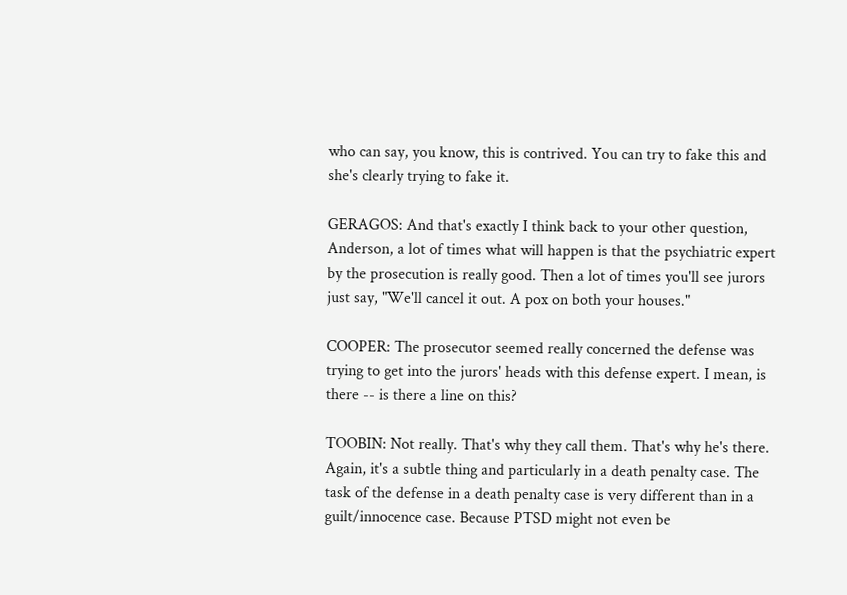who can say, you know, this is contrived. You can try to fake this and she's clearly trying to fake it.

GERAGOS: And that's exactly I think back to your other question, Anderson, a lot of times what will happen is that the psychiatric expert by the prosecution is really good. Then a lot of times you'll see jurors just say, "We'll cancel it out. A pox on both your houses."

COOPER: The prosecutor seemed really concerned the defense was trying to get into the jurors' heads with this defense expert. I mean, is there -- is there a line on this?

TOOBIN: Not really. That's why they call them. That's why he's there. Again, it's a subtle thing and particularly in a death penalty case. The task of the defense in a death penalty case is very different than in a guilt/innocence case. Because PTSD might not even be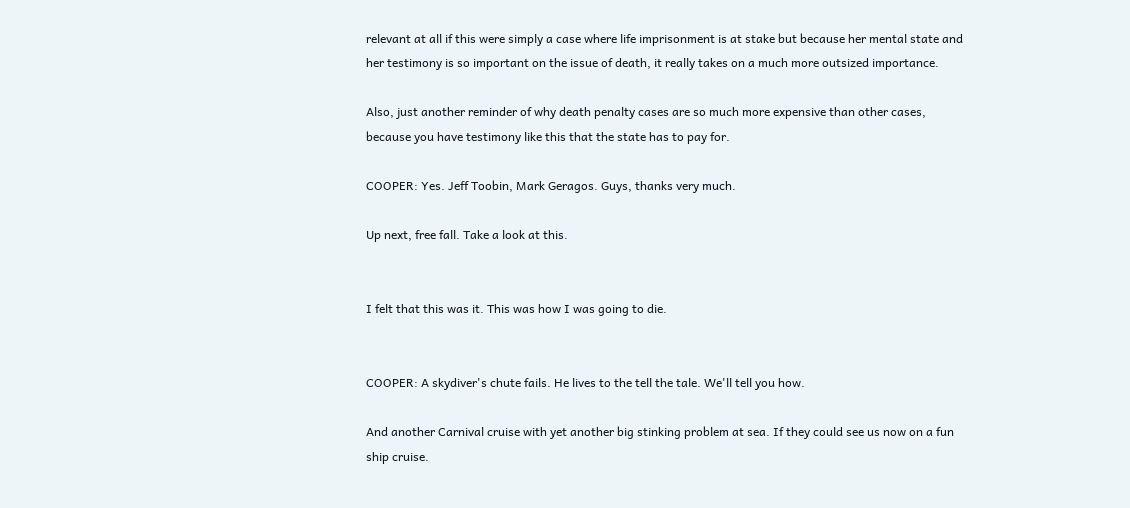relevant at all if this were simply a case where life imprisonment is at stake but because her mental state and her testimony is so important on the issue of death, it really takes on a much more outsized importance.

Also, just another reminder of why death penalty cases are so much more expensive than other cases, because you have testimony like this that the state has to pay for.

COOPER: Yes. Jeff Toobin, Mark Geragos. Guys, thanks very much.

Up next, free fall. Take a look at this.


I felt that this was it. This was how I was going to die.


COOPER: A skydiver's chute fails. He lives to the tell the tale. We'll tell you how.

And another Carnival cruise with yet another big stinking problem at sea. If they could see us now on a fun ship cruise.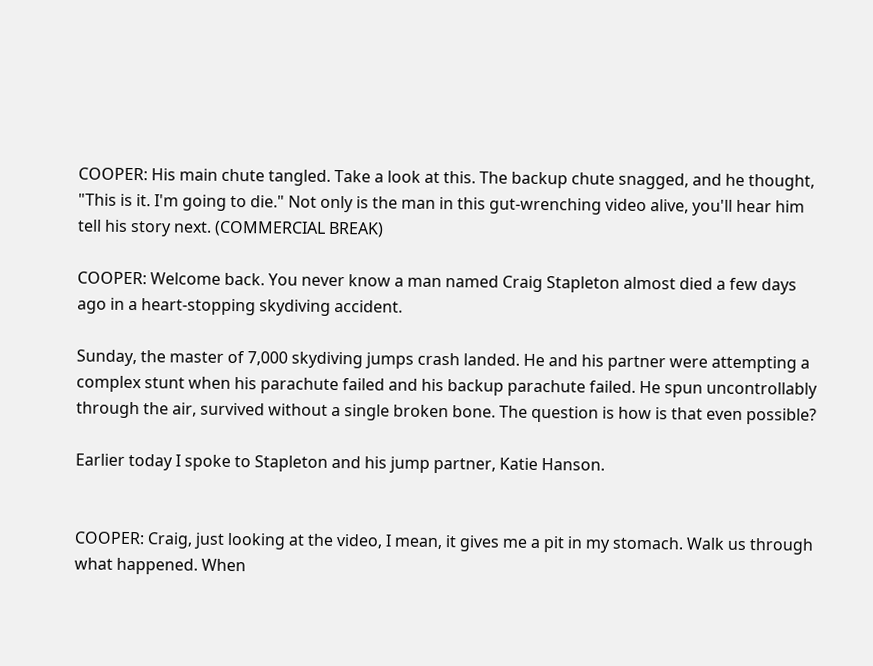COOPER: His main chute tangled. Take a look at this. The backup chute snagged, and he thought, "This is it. I'm going to die." Not only is the man in this gut-wrenching video alive, you'll hear him tell his story next. (COMMERCIAL BREAK)

COOPER: Welcome back. You never know a man named Craig Stapleton almost died a few days ago in a heart-stopping skydiving accident.

Sunday, the master of 7,000 skydiving jumps crash landed. He and his partner were attempting a complex stunt when his parachute failed and his backup parachute failed. He spun uncontrollably through the air, survived without a single broken bone. The question is how is that even possible?

Earlier today I spoke to Stapleton and his jump partner, Katie Hanson.


COOPER: Craig, just looking at the video, I mean, it gives me a pit in my stomach. Walk us through what happened. When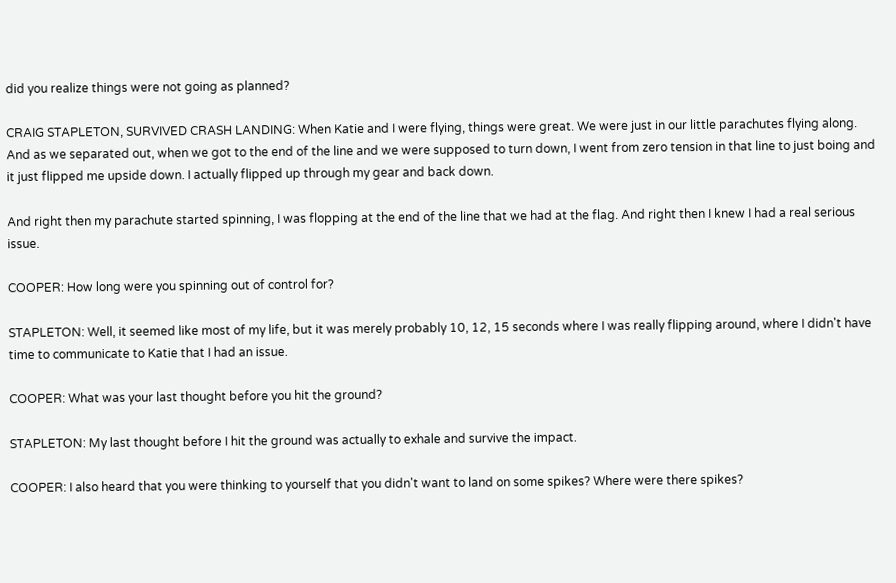did you realize things were not going as planned?

CRAIG STAPLETON, SURVIVED CRASH LANDING: When Katie and I were flying, things were great. We were just in our little parachutes flying along. And as we separated out, when we got to the end of the line and we were supposed to turn down, I went from zero tension in that line to just boing and it just flipped me upside down. I actually flipped up through my gear and back down.

And right then my parachute started spinning, I was flopping at the end of the line that we had at the flag. And right then I knew I had a real serious issue.

COOPER: How long were you spinning out of control for?

STAPLETON: Well, it seemed like most of my life, but it was merely probably 10, 12, 15 seconds where I was really flipping around, where I didn't have time to communicate to Katie that I had an issue.

COOPER: What was your last thought before you hit the ground?

STAPLETON: My last thought before I hit the ground was actually to exhale and survive the impact.

COOPER: I also heard that you were thinking to yourself that you didn't want to land on some spikes? Where were there spikes?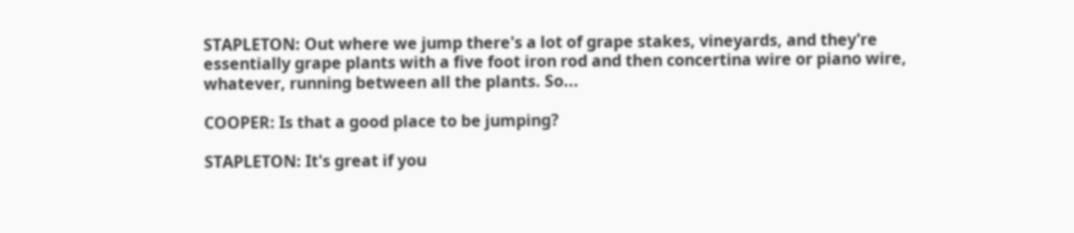STAPLETON: Out where we jump there's a lot of grape stakes, vineyards, and they're essentially grape plants with a five foot iron rod and then concertina wire or piano wire, whatever, running between all the plants. So...

COOPER: Is that a good place to be jumping?

STAPLETON: It's great if you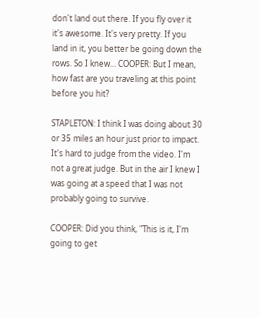don't land out there. If you fly over it it's awesome. It's very pretty. If you land in it, you better be going down the rows. So I knew... COOPER: But I mean, how fast are you traveling at this point before you hit?

STAPLETON: I think I was doing about 30 or 35 miles an hour just prior to impact. It's hard to judge from the video. I'm not a great judge. But in the air I knew I was going at a speed that I was not probably going to survive.

COOPER: Did you think, "This is it, I'm going to get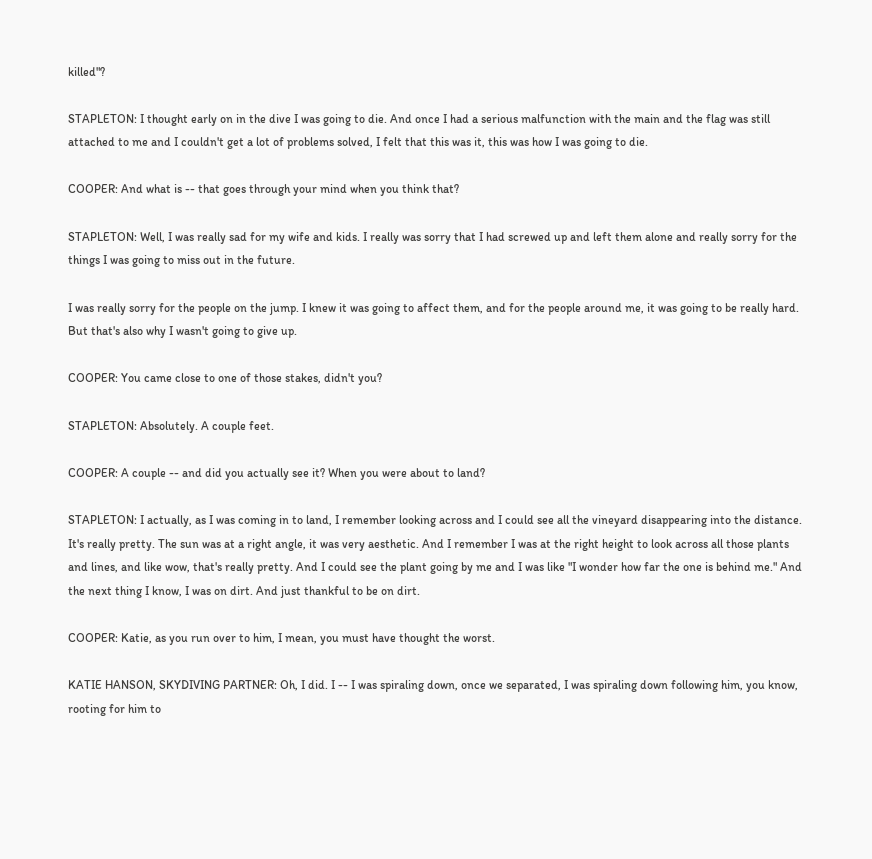killed"?

STAPLETON: I thought early on in the dive I was going to die. And once I had a serious malfunction with the main and the flag was still attached to me and I couldn't get a lot of problems solved, I felt that this was it, this was how I was going to die.

COOPER: And what is -- that goes through your mind when you think that?

STAPLETON: Well, I was really sad for my wife and kids. I really was sorry that I had screwed up and left them alone and really sorry for the things I was going to miss out in the future.

I was really sorry for the people on the jump. I knew it was going to affect them, and for the people around me, it was going to be really hard. But that's also why I wasn't going to give up.

COOPER: You came close to one of those stakes, didn't you?

STAPLETON: Absolutely. A couple feet.

COOPER: A couple -- and did you actually see it? When you were about to land?

STAPLETON: I actually, as I was coming in to land, I remember looking across and I could see all the vineyard disappearing into the distance. It's really pretty. The sun was at a right angle, it was very aesthetic. And I remember I was at the right height to look across all those plants and lines, and like wow, that's really pretty. And I could see the plant going by me and I was like "I wonder how far the one is behind me." And the next thing I know, I was on dirt. And just thankful to be on dirt.

COOPER: Katie, as you run over to him, I mean, you must have thought the worst.

KATIE HANSON, SKYDIVING PARTNER: Oh, I did. I -- I was spiraling down, once we separated, I was spiraling down following him, you know, rooting for him to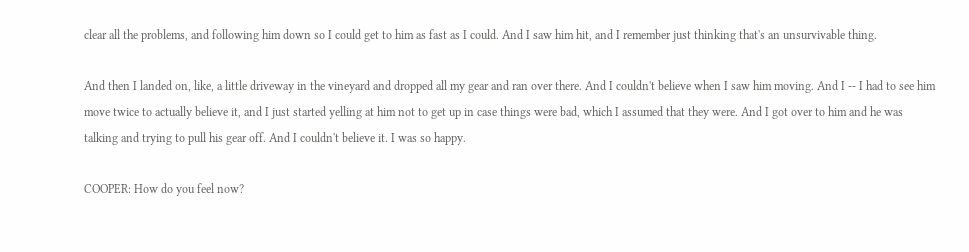clear all the problems, and following him down so I could get to him as fast as I could. And I saw him hit, and I remember just thinking that's an unsurvivable thing.

And then I landed on, like, a little driveway in the vineyard and dropped all my gear and ran over there. And I couldn't believe when I saw him moving. And I -- I had to see him move twice to actually believe it, and I just started yelling at him not to get up in case things were bad, which I assumed that they were. And I got over to him and he was talking and trying to pull his gear off. And I couldn't believe it. I was so happy.

COOPER: How do you feel now?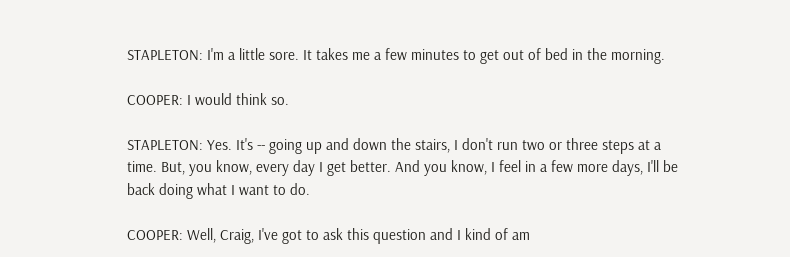STAPLETON: I'm a little sore. It takes me a few minutes to get out of bed in the morning.

COOPER: I would think so.

STAPLETON: Yes. It's -- going up and down the stairs, I don't run two or three steps at a time. But, you know, every day I get better. And you know, I feel in a few more days, I'll be back doing what I want to do.

COOPER: Well, Craig, I've got to ask this question and I kind of am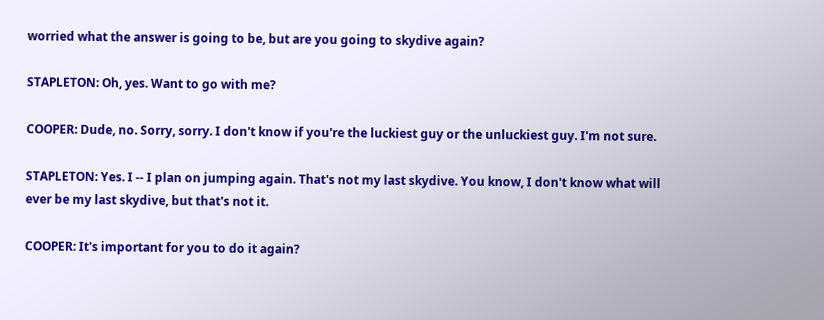worried what the answer is going to be, but are you going to skydive again?

STAPLETON: Oh, yes. Want to go with me?

COOPER: Dude, no. Sorry, sorry. I don't know if you're the luckiest guy or the unluckiest guy. I'm not sure.

STAPLETON: Yes. I -- I plan on jumping again. That's not my last skydive. You know, I don't know what will ever be my last skydive, but that's not it.

COOPER: It's important for you to do it again?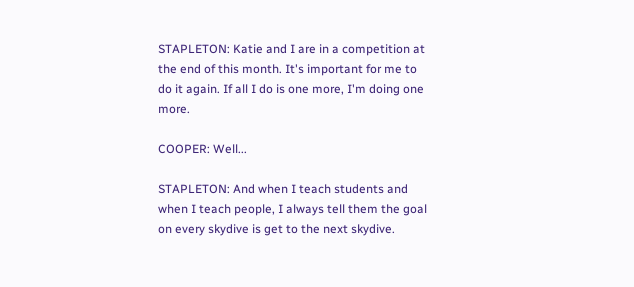STAPLETON: Katie and I are in a competition at the end of this month. It's important for me to do it again. If all I do is one more, I'm doing one more.

COOPER: Well...

STAPLETON: And when I teach students and when I teach people, I always tell them the goal on every skydive is get to the next skydive.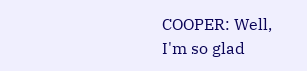COOPER: Well, I'm so glad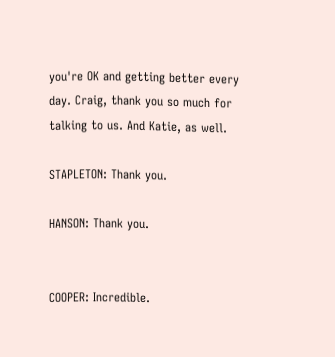you're OK and getting better every day. Craig, thank you so much for talking to us. And Katie, as well.

STAPLETON: Thank you.

HANSON: Thank you.


COOPER: Incredible.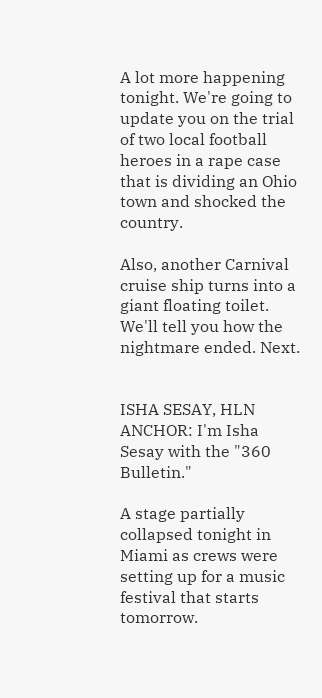A lot more happening tonight. We're going to update you on the trial of two local football heroes in a rape case that is dividing an Ohio town and shocked the country.

Also, another Carnival cruise ship turns into a giant floating toilet. We'll tell you how the nightmare ended. Next.


ISHA SESAY, HLN ANCHOR: I'm Isha Sesay with the "360 Bulletin."

A stage partially collapsed tonight in Miami as crews were setting up for a music festival that starts tomorrow.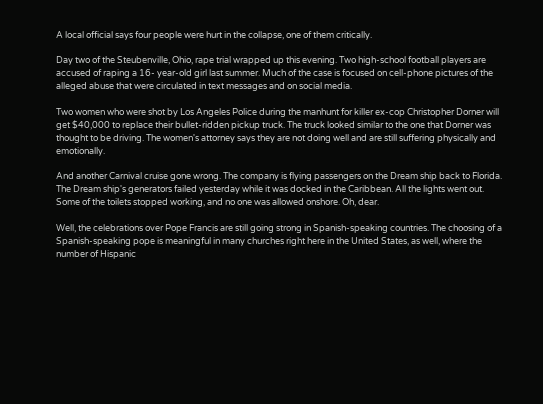A local official says four people were hurt in the collapse, one of them critically.

Day two of the Steubenville, Ohio, rape trial wrapped up this evening. Two high-school football players are accused of raping a 16- year-old girl last summer. Much of the case is focused on cell-phone pictures of the alleged abuse that were circulated in text messages and on social media.

Two women who were shot by Los Angeles Police during the manhunt for killer ex-cop Christopher Dorner will get $40,000 to replace their bullet-ridden pickup truck. The truck looked similar to the one that Dorner was thought to be driving. The women's attorney says they are not doing well and are still suffering physically and emotionally.

And another Carnival cruise gone wrong. The company is flying passengers on the Dream ship back to Florida. The Dream ship's generators failed yesterday while it was docked in the Caribbean. All the lights went out. Some of the toilets stopped working, and no one was allowed onshore. Oh, dear.

Well, the celebrations over Pope Francis are still going strong in Spanish-speaking countries. The choosing of a Spanish-speaking pope is meaningful in many churches right here in the United States, as well, where the number of Hispanic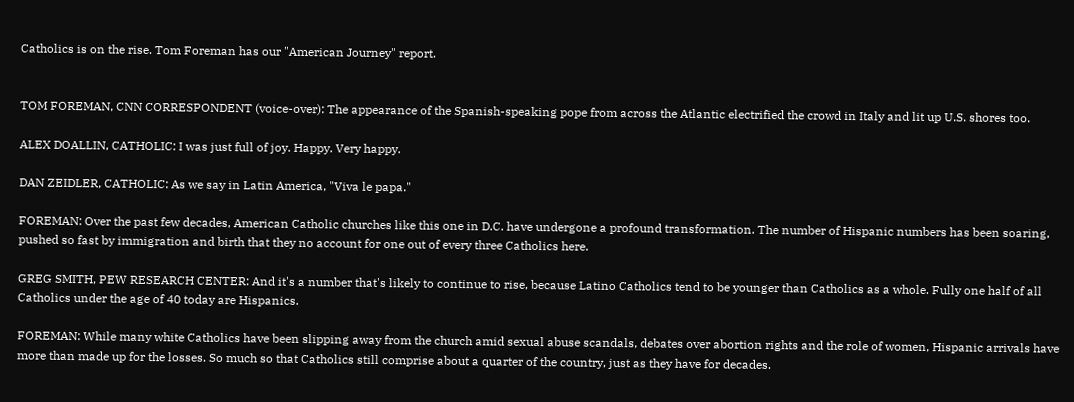Catholics is on the rise. Tom Foreman has our "American Journey" report.


TOM FOREMAN, CNN CORRESPONDENT (voice-over): The appearance of the Spanish-speaking pope from across the Atlantic electrified the crowd in Italy and lit up U.S. shores too.

ALEX DOALLIN, CATHOLIC: I was just full of joy. Happy. Very happy.

DAN ZEIDLER, CATHOLIC: As we say in Latin America, "Viva le papa."

FOREMAN: Over the past few decades, American Catholic churches like this one in D.C. have undergone a profound transformation. The number of Hispanic numbers has been soaring, pushed so fast by immigration and birth that they no account for one out of every three Catholics here.

GREG SMITH, PEW RESEARCH CENTER: And it's a number that's likely to continue to rise, because Latino Catholics tend to be younger than Catholics as a whole. Fully one half of all Catholics under the age of 40 today are Hispanics.

FOREMAN: While many white Catholics have been slipping away from the church amid sexual abuse scandals, debates over abortion rights and the role of women, Hispanic arrivals have more than made up for the losses. So much so that Catholics still comprise about a quarter of the country, just as they have for decades.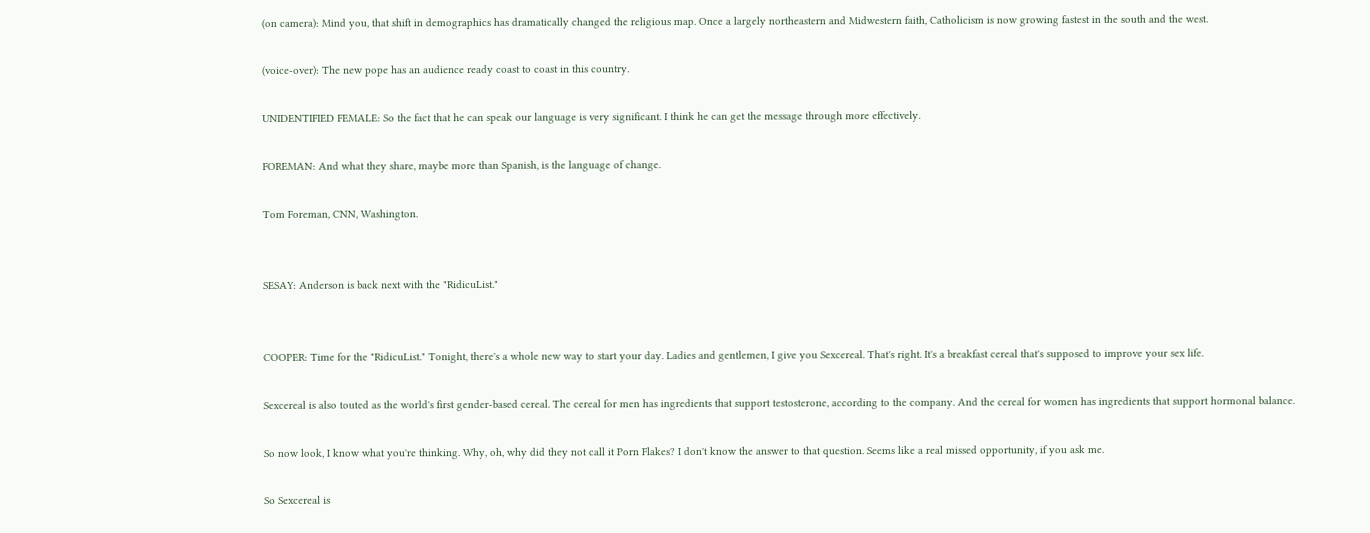(on camera): Mind you, that shift in demographics has dramatically changed the religious map. Once a largely northeastern and Midwestern faith, Catholicism is now growing fastest in the south and the west.

(voice-over): The new pope has an audience ready coast to coast in this country.

UNIDENTIFIED FEMALE: So the fact that he can speak our language is very significant. I think he can get the message through more effectively.

FOREMAN: And what they share, maybe more than Spanish, is the language of change.

Tom Foreman, CNN, Washington.


SESAY: Anderson is back next with the "RidicuList."


COOPER: Time for the "RidicuList." Tonight, there's a whole new way to start your day. Ladies and gentlemen, I give you Sexcereal. That's right. It's a breakfast cereal that's supposed to improve your sex life.

Sexcereal is also touted as the world's first gender-based cereal. The cereal for men has ingredients that support testosterone, according to the company. And the cereal for women has ingredients that support hormonal balance.

So now look, I know what you're thinking. Why, oh, why did they not call it Porn Flakes? I don't know the answer to that question. Seems like a real missed opportunity, if you ask me.

So Sexcereal is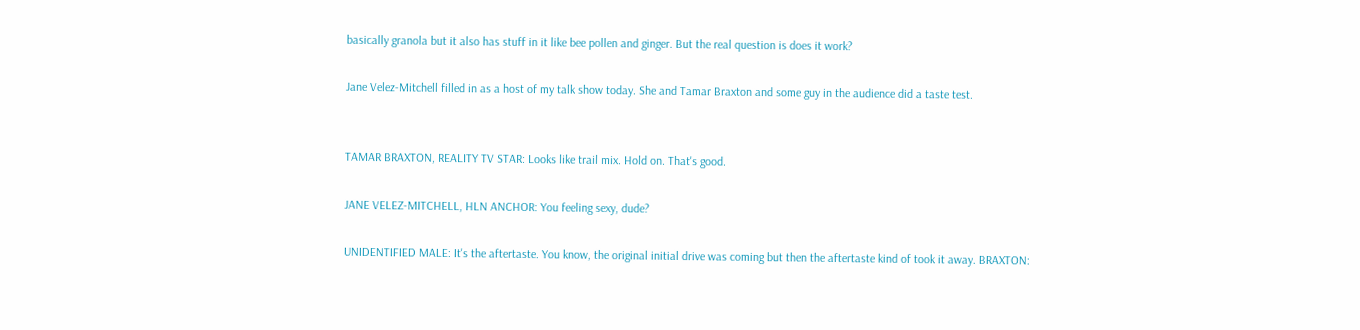basically granola but it also has stuff in it like bee pollen and ginger. But the real question is does it work?

Jane Velez-Mitchell filled in as a host of my talk show today. She and Tamar Braxton and some guy in the audience did a taste test.


TAMAR BRAXTON, REALITY TV STAR: Looks like trail mix. Hold on. That's good.

JANE VELEZ-MITCHELL, HLN ANCHOR: You feeling sexy, dude?

UNIDENTIFIED MALE: It's the aftertaste. You know, the original initial drive was coming but then the aftertaste kind of took it away. BRAXTON: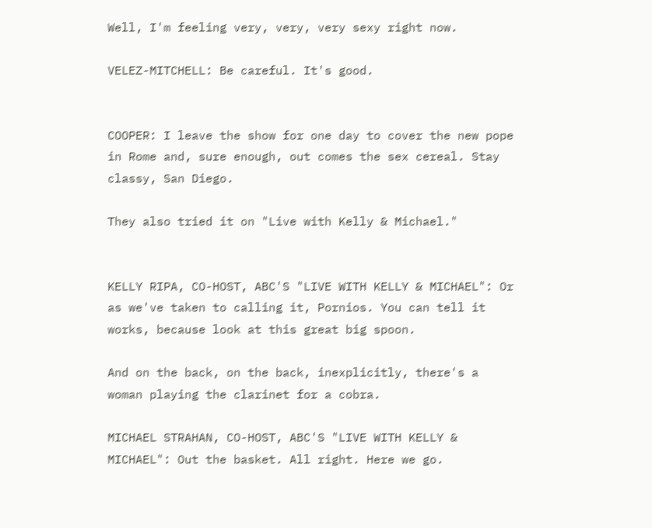Well, I'm feeling very, very, very sexy right now.

VELEZ-MITCHELL: Be careful. It's good.


COOPER: I leave the show for one day to cover the new pope in Rome and, sure enough, out comes the sex cereal. Stay classy, San Diego.

They also tried it on "Live with Kelly & Michael."


KELLY RIPA, CO-HOST, ABC'S "LIVE WITH KELLY & MICHAEL": Or as we've taken to calling it, Pornios. You can tell it works, because look at this great big spoon.

And on the back, on the back, inexplicitly, there's a woman playing the clarinet for a cobra.

MICHAEL STRAHAN, CO-HOST, ABC'S "LIVE WITH KELLY & MICHAEL": Out the basket. All right. Here we go.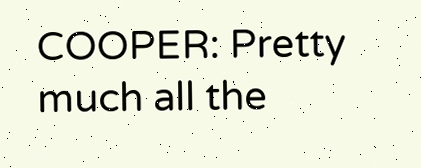COOPER: Pretty much all the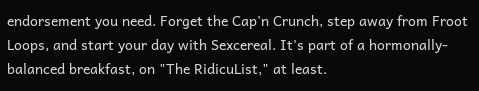endorsement you need. Forget the Cap'n Crunch, step away from Froot Loops, and start your day with Sexcereal. It's part of a hormonally-balanced breakfast, on "The RidicuList," at least.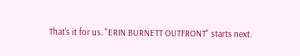That's it for us. "ERIN BURNETT OUTFRONT" starts next.